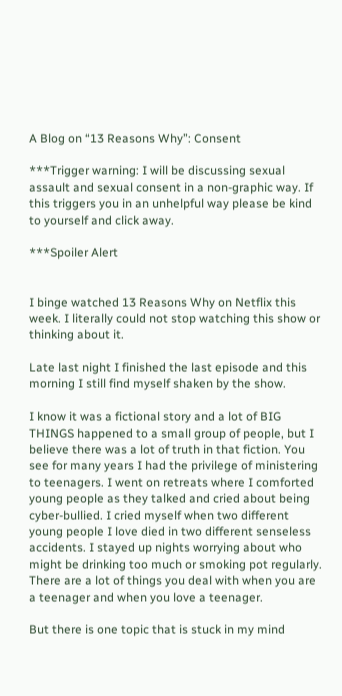A Blog on “13 Reasons Why”: Consent

***Trigger warning: I will be discussing sexual assault and sexual consent in a non-graphic way. If this triggers you in an unhelpful way please be kind to yourself and click away.

***Spoiler Alert


I binge watched 13 Reasons Why on Netflix this week. I literally could not stop watching this show or thinking about it.

Late last night I finished the last episode and this morning I still find myself shaken by the show.

I know it was a fictional story and a lot of BIG THINGS happened to a small group of people, but I believe there was a lot of truth in that fiction. You see for many years I had the privilege of ministering to teenagers. I went on retreats where I comforted young people as they talked and cried about being cyber-bullied. I cried myself when two different young people I love died in two different senseless accidents. I stayed up nights worrying about who might be drinking too much or smoking pot regularly. There are a lot of things you deal with when you are a teenager and when you love a teenager.

But there is one topic that is stuck in my mind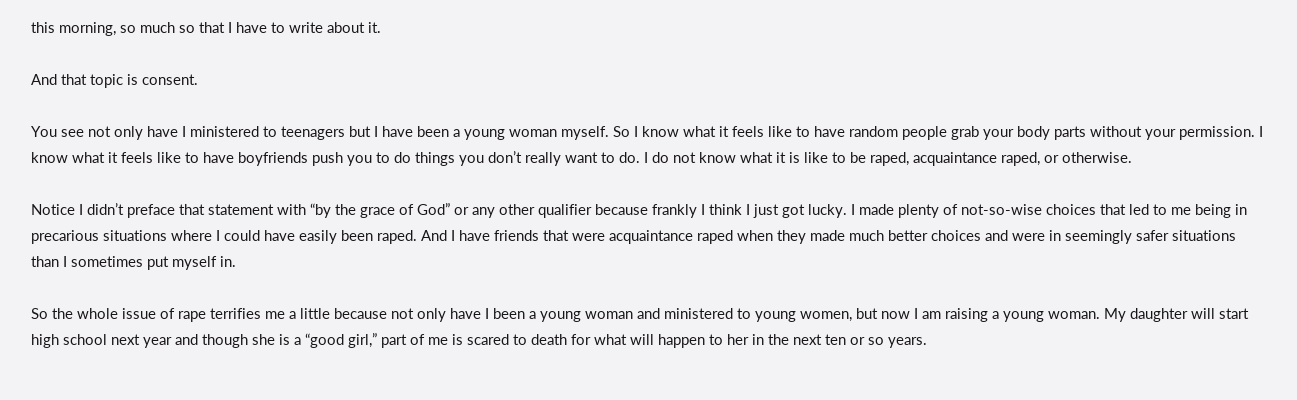this morning, so much so that I have to write about it.

And that topic is consent.

You see not only have I ministered to teenagers but I have been a young woman myself. So I know what it feels like to have random people grab your body parts without your permission. I know what it feels like to have boyfriends push you to do things you don’t really want to do. I do not know what it is like to be raped, acquaintance raped, or otherwise.

Notice I didn’t preface that statement with “by the grace of God” or any other qualifier because frankly I think I just got lucky. I made plenty of not-so-wise choices that led to me being in precarious situations where I could have easily been raped. And I have friends that were acquaintance raped when they made much better choices and were in seemingly safer situations than I sometimes put myself in.

So the whole issue of rape terrifies me a little because not only have I been a young woman and ministered to young women, but now I am raising a young woman. My daughter will start high school next year and though she is a “good girl,” part of me is scared to death for what will happen to her in the next ten or so years.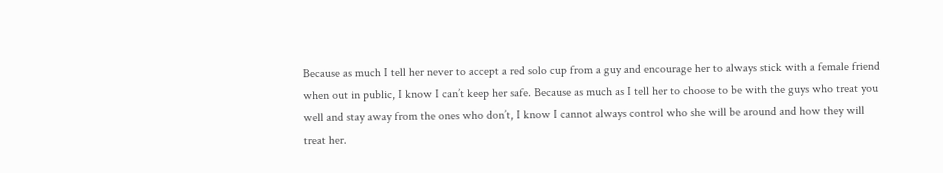Because as much I tell her never to accept a red solo cup from a guy and encourage her to always stick with a female friend when out in public, I know I can’t keep her safe. Because as much as I tell her to choose to be with the guys who treat you well and stay away from the ones who don’t, I know I cannot always control who she will be around and how they will treat her.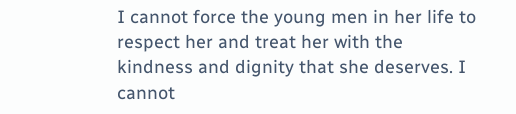I cannot force the young men in her life to respect her and treat her with the kindness and dignity that she deserves. I cannot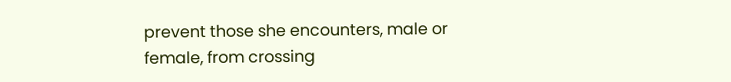prevent those she encounters, male or female, from crossing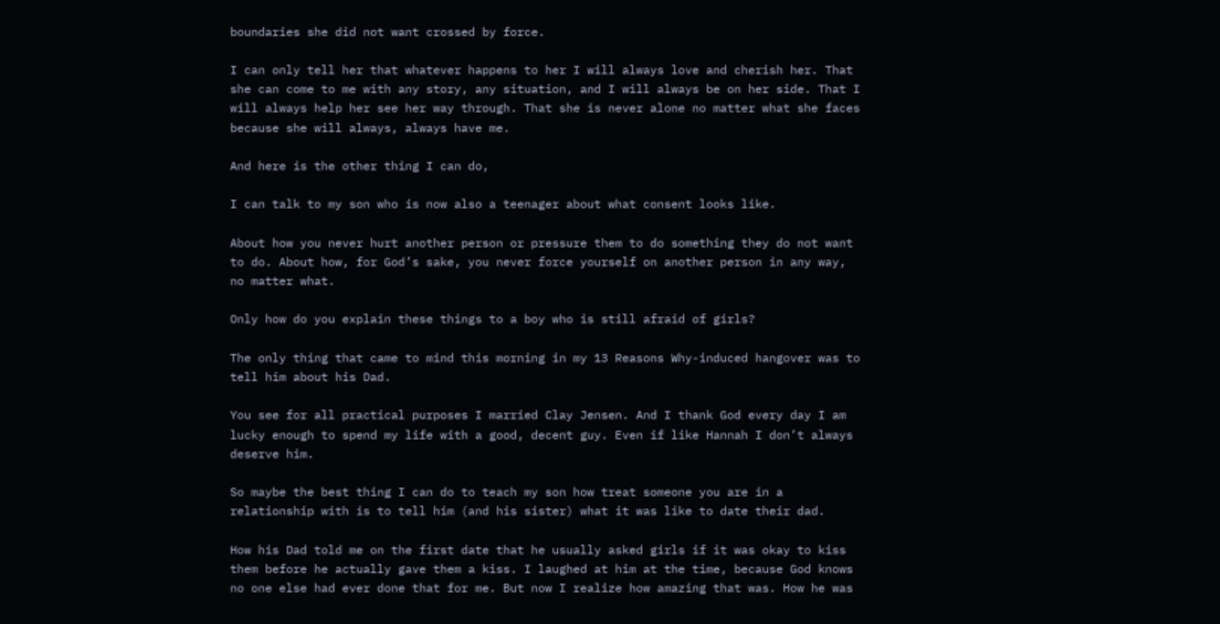boundaries she did not want crossed by force.

I can only tell her that whatever happens to her I will always love and cherish her. That she can come to me with any story, any situation, and I will always be on her side. That I will always help her see her way through. That she is never alone no matter what she faces because she will always, always have me.

And here is the other thing I can do,

I can talk to my son who is now also a teenager about what consent looks like.

About how you never hurt another person or pressure them to do something they do not want to do. About how, for God’s sake, you never force yourself on another person in any way, no matter what.

Only how do you explain these things to a boy who is still afraid of girls?

The only thing that came to mind this morning in my 13 Reasons Why-induced hangover was to tell him about his Dad.

You see for all practical purposes I married Clay Jensen. And I thank God every day I am lucky enough to spend my life with a good, decent guy. Even if like Hannah I don’t always deserve him.

So maybe the best thing I can do to teach my son how treat someone you are in a relationship with is to tell him (and his sister) what it was like to date their dad.

How his Dad told me on the first date that he usually asked girls if it was okay to kiss them before he actually gave them a kiss. I laughed at him at the time, because God knows no one else had ever done that for me. But now I realize how amazing that was. How he was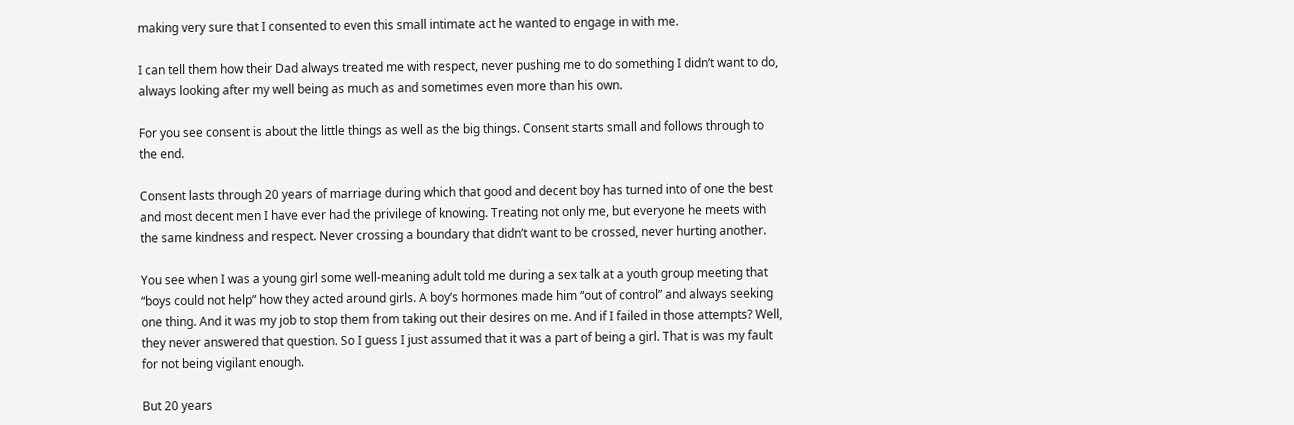making very sure that I consented to even this small intimate act he wanted to engage in with me.

I can tell them how their Dad always treated me with respect, never pushing me to do something I didn’t want to do, always looking after my well being as much as and sometimes even more than his own.

For you see consent is about the little things as well as the big things. Consent starts small and follows through to the end.

Consent lasts through 20 years of marriage during which that good and decent boy has turned into of one the best and most decent men I have ever had the privilege of knowing. Treating not only me, but everyone he meets with the same kindness and respect. Never crossing a boundary that didn’t want to be crossed, never hurting another.

You see when I was a young girl some well-meaning adult told me during a sex talk at a youth group meeting that “boys could not help” how they acted around girls. A boy’s hormones made him “out of control” and always seeking one thing. And it was my job to stop them from taking out their desires on me. And if I failed in those attempts? Well, they never answered that question. So I guess I just assumed that it was a part of being a girl. That is was my fault for not being vigilant enough.

But 20 years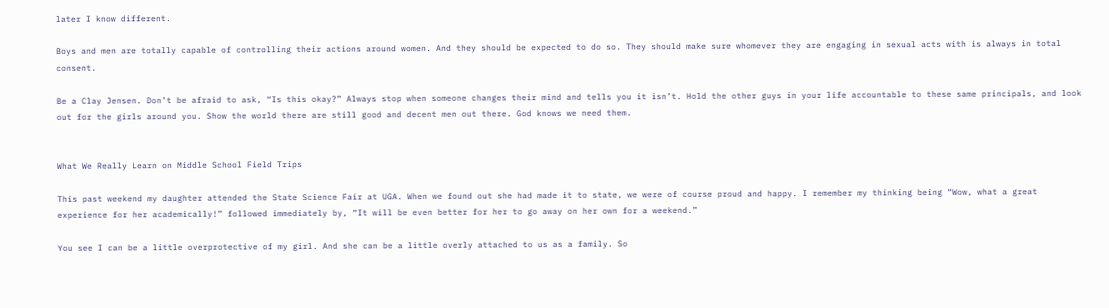later I know different.

Boys and men are totally capable of controlling their actions around women. And they should be expected to do so. They should make sure whomever they are engaging in sexual acts with is always in total consent.

Be a Clay Jensen. Don’t be afraid to ask, “Is this okay?” Always stop when someone changes their mind and tells you it isn’t. Hold the other guys in your life accountable to these same principals, and look out for the girls around you. Show the world there are still good and decent men out there. God knows we need them.


What We Really Learn on Middle School Field Trips

This past weekend my daughter attended the State Science Fair at UGA. When we found out she had made it to state, we were of course proud and happy. I remember my thinking being “Wow, what a great experience for her academically!” followed immediately by, “It will be even better for her to go away on her own for a weekend.”

You see I can be a little overprotective of my girl. And she can be a little overly attached to us as a family. So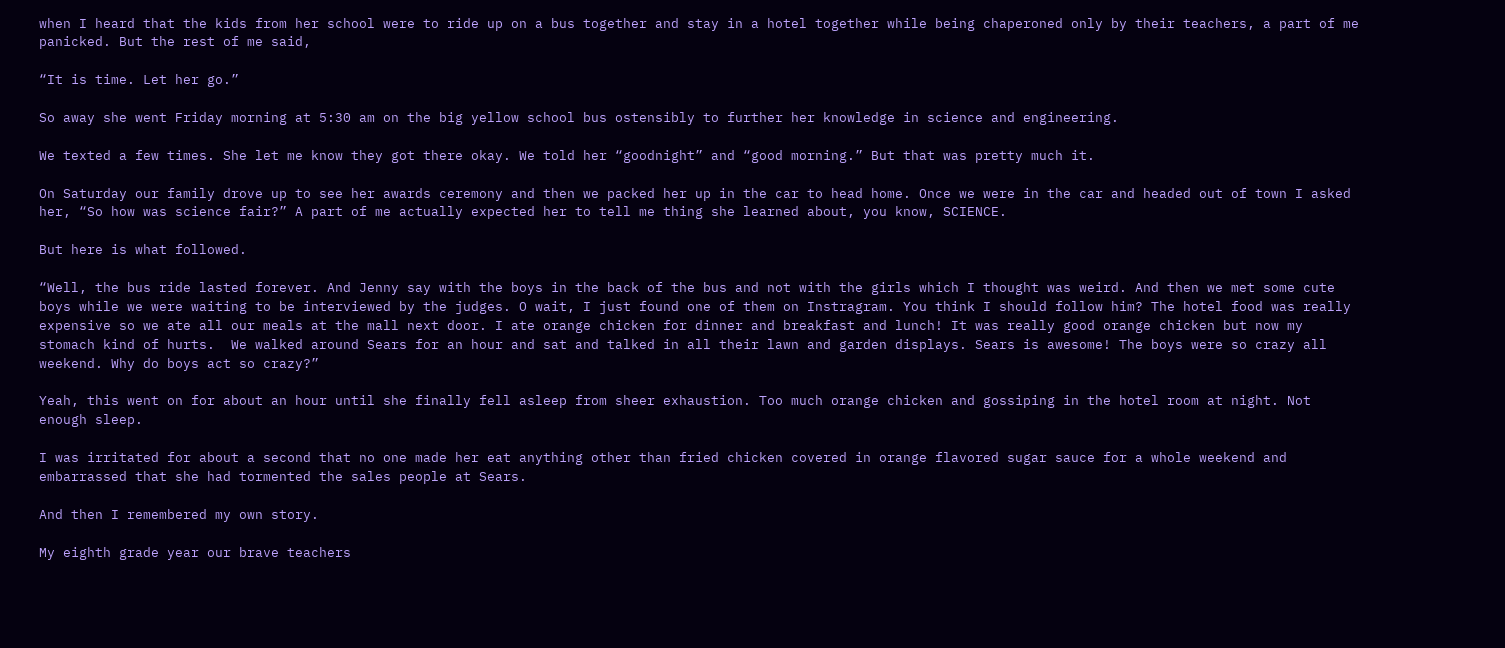when I heard that the kids from her school were to ride up on a bus together and stay in a hotel together while being chaperoned only by their teachers, a part of me panicked. But the rest of me said,

“It is time. Let her go.”

So away she went Friday morning at 5:30 am on the big yellow school bus ostensibly to further her knowledge in science and engineering.

We texted a few times. She let me know they got there okay. We told her “goodnight” and “good morning.” But that was pretty much it.

On Saturday our family drove up to see her awards ceremony and then we packed her up in the car to head home. Once we were in the car and headed out of town I asked her, “So how was science fair?” A part of me actually expected her to tell me thing she learned about, you know, SCIENCE.

But here is what followed.

“Well, the bus ride lasted forever. And Jenny say with the boys in the back of the bus and not with the girls which I thought was weird. And then we met some cute boys while we were waiting to be interviewed by the judges. O wait, I just found one of them on Instragram. You think I should follow him? The hotel food was really expensive so we ate all our meals at the mall next door. I ate orange chicken for dinner and breakfast and lunch! It was really good orange chicken but now my stomach kind of hurts.  We walked around Sears for an hour and sat and talked in all their lawn and garden displays. Sears is awesome! The boys were so crazy all weekend. Why do boys act so crazy?”

Yeah, this went on for about an hour until she finally fell asleep from sheer exhaustion. Too much orange chicken and gossiping in the hotel room at night. Not enough sleep.

I was irritated for about a second that no one made her eat anything other than fried chicken covered in orange flavored sugar sauce for a whole weekend and embarrassed that she had tormented the sales people at Sears.

And then I remembered my own story.

My eighth grade year our brave teachers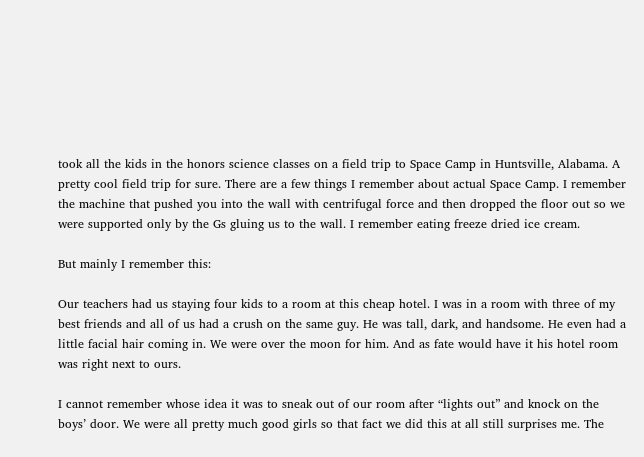took all the kids in the honors science classes on a field trip to Space Camp in Huntsville, Alabama. A pretty cool field trip for sure. There are a few things I remember about actual Space Camp. I remember the machine that pushed you into the wall with centrifugal force and then dropped the floor out so we were supported only by the Gs gluing us to the wall. I remember eating freeze dried ice cream.

But mainly I remember this:

Our teachers had us staying four kids to a room at this cheap hotel. I was in a room with three of my best friends and all of us had a crush on the same guy. He was tall, dark, and handsome. He even had a little facial hair coming in. We were over the moon for him. And as fate would have it his hotel room was right next to ours.

I cannot remember whose idea it was to sneak out of our room after “lights out” and knock on the boys’ door. We were all pretty much good girls so that fact we did this at all still surprises me. The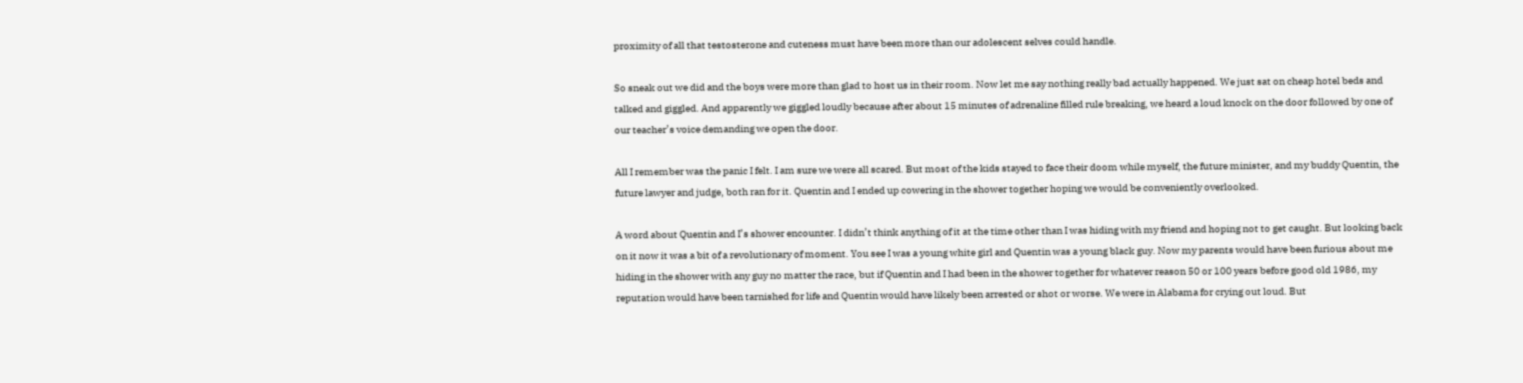proximity of all that testosterone and cuteness must have been more than our adolescent selves could handle.

So sneak out we did and the boys were more than glad to host us in their room. Now let me say nothing really bad actually happened. We just sat on cheap hotel beds and talked and giggled. And apparently we giggled loudly because after about 15 minutes of adrenaline filled rule breaking, we heard a loud knock on the door followed by one of our teacher’s voice demanding we open the door.

All I remember was the panic I felt. I am sure we were all scared. But most of the kids stayed to face their doom while myself, the future minister, and my buddy Quentin, the future lawyer and judge, both ran for it. Quentin and I ended up cowering in the shower together hoping we would be conveniently overlooked.

A word about Quentin and I’s shower encounter. I didn’t think anything of it at the time other than I was hiding with my friend and hoping not to get caught. But looking back on it now it was a bit of a revolutionary of moment. You see I was a young white girl and Quentin was a young black guy. Now my parents would have been furious about me hiding in the shower with any guy no matter the race, but if Quentin and I had been in the shower together for whatever reason 50 or 100 years before good old 1986, my reputation would have been tarnished for life and Quentin would have likely been arrested or shot or worse. We were in Alabama for crying out loud. But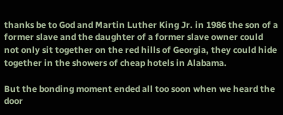thanks be to God and Martin Luther King Jr. in 1986 the son of a former slave and the daughter of a former slave owner could not only sit together on the red hills of Georgia, they could hide together in the showers of cheap hotels in Alabama.

But the bonding moment ended all too soon when we heard the door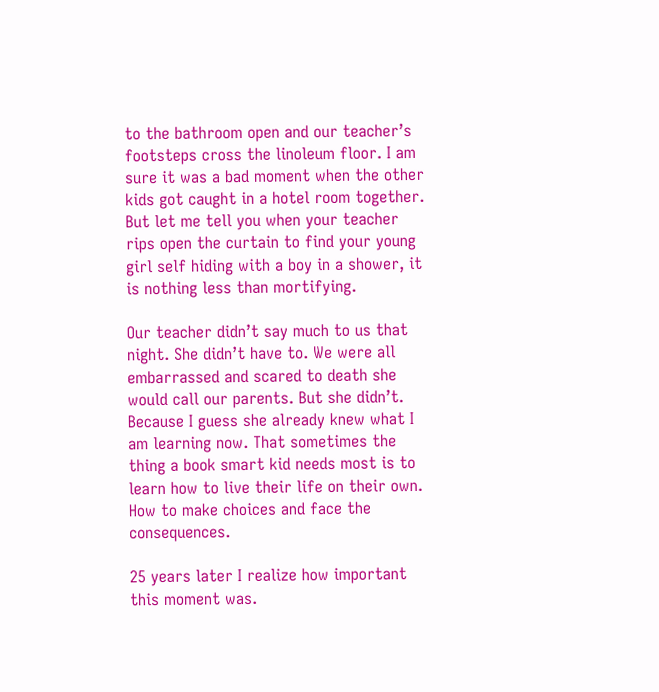to the bathroom open and our teacher’s footsteps cross the linoleum floor. I am sure it was a bad moment when the other kids got caught in a hotel room together. But let me tell you when your teacher rips open the curtain to find your young girl self hiding with a boy in a shower, it is nothing less than mortifying.

Our teacher didn’t say much to us that night. She didn’t have to. We were all embarrassed and scared to death she would call our parents. But she didn’t. Because I guess she already knew what I am learning now. That sometimes the thing a book smart kid needs most is to learn how to live their life on their own. How to make choices and face the consequences.

25 years later I realize how important this moment was.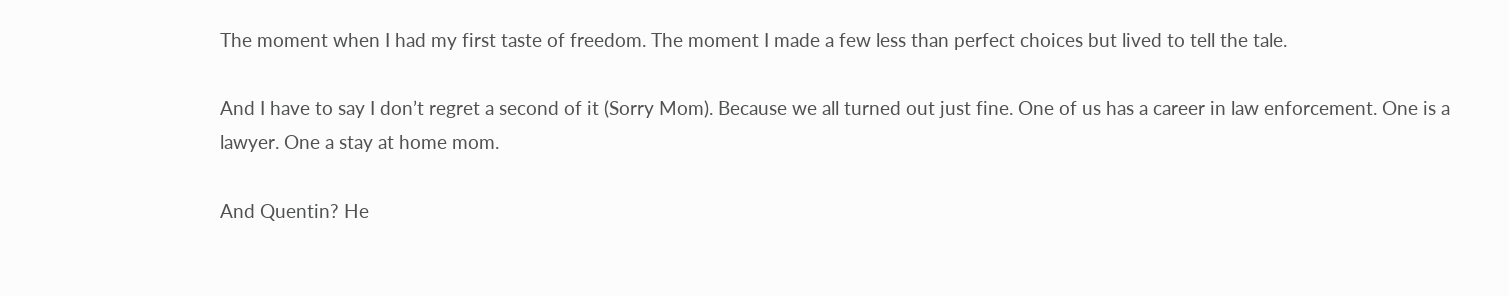The moment when I had my first taste of freedom. The moment I made a few less than perfect choices but lived to tell the tale.

And I have to say I don’t regret a second of it (Sorry Mom). Because we all turned out just fine. One of us has a career in law enforcement. One is a lawyer. One a stay at home mom.

And Quentin? He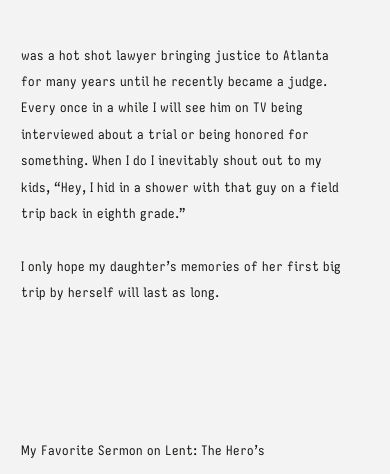was a hot shot lawyer bringing justice to Atlanta for many years until he recently became a judge. Every once in a while I will see him on TV being interviewed about a trial or being honored for something. When I do I inevitably shout out to my kids, “Hey, I hid in a shower with that guy on a field trip back in eighth grade.”

I only hope my daughter’s memories of her first big trip by herself will last as long.





My Favorite Sermon on Lent: The Hero’s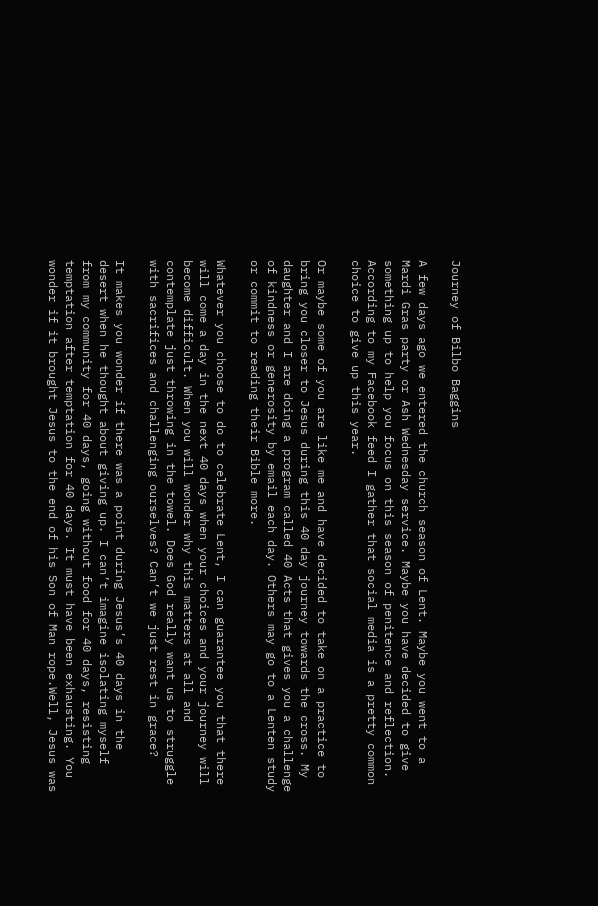Journey of Bilbo Baggins

A few days ago we entered the church season of Lent. Maybe you went to a Mardi Gras party or Ash Wednesday service. Maybe you have decided to give something up to help you focus on this season of penitence and reflection. According to my Facebook feed I gather that social media is a pretty common choice to give up this year.

Or maybe some of you are like me and have decided to take on a practice to bring you closer to Jesus during this 40 day journey towards the cross. My daughter and I are doing a program called 40 Acts that gives you a challenge of kindness or generosity by email each day. Others may go to a Lenten study or commit to reading their Bible more.

Whatever you choose to do to celebrate Lent, I can guarantee you that there will come a day in the next 40 days when your choices and your journey will become difficult. When you will wonder why this matters at all and contemplate just throwing in the towel. Does God really want us to struggle with sacrifices and challenging ourselves? Can’t we just rest in grace?

It makes you wonder if there was a point during Jesus’s 40 days in the desert when he thought about giving up. I can’t imagine isolating myself from my community for 40 days, going without food for 40 days, resisting temptation after temptation for 40 days. It must have been exhausting. You wonder if it brought Jesus to the end of his Son of Man rope.Well, Jesus was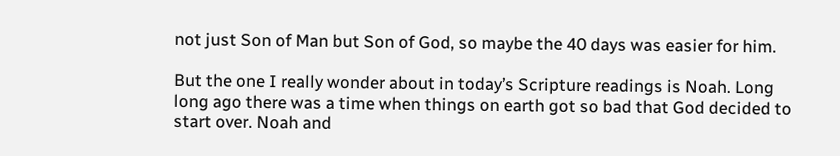not just Son of Man but Son of God, so maybe the 40 days was easier for him.

But the one I really wonder about in today’s Scripture readings is Noah. Long long ago there was a time when things on earth got so bad that God decided to start over. Noah and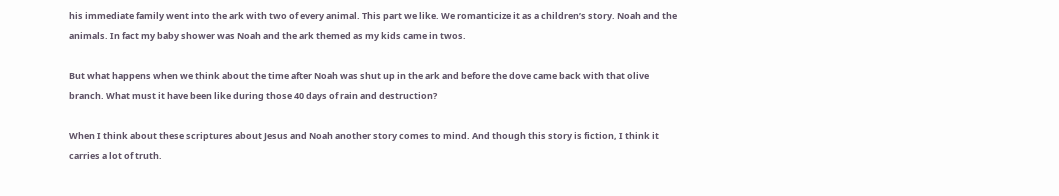his immediate family went into the ark with two of every animal. This part we like. We romanticize it as a children’s story. Noah and the animals. In fact my baby shower was Noah and the ark themed as my kids came in twos.

But what happens when we think about the time after Noah was shut up in the ark and before the dove came back with that olive branch. What must it have been like during those 40 days of rain and destruction?

When I think about these scriptures about Jesus and Noah another story comes to mind. And though this story is fiction, I think it carries a lot of truth.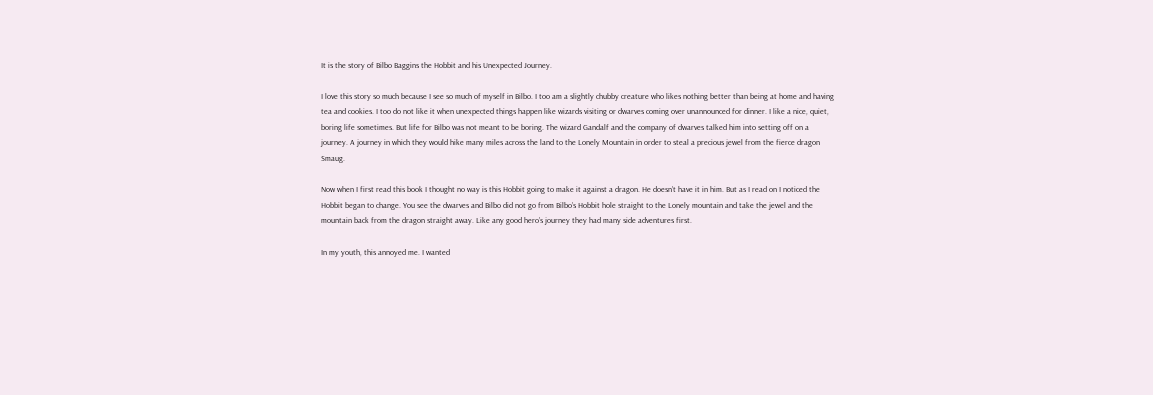It is the story of Bilbo Baggins the Hobbit and his Unexpected Journey.

I love this story so much because I see so much of myself in Bilbo. I too am a slightly chubby creature who likes nothing better than being at home and having tea and cookies. I too do not like it when unexpected things happen like wizards visiting or dwarves coming over unannounced for dinner. I like a nice, quiet, boring life sometimes. But life for Bilbo was not meant to be boring. The wizard Gandalf and the company of dwarves talked him into setting off on a journey. A journey in which they would hike many miles across the land to the Lonely Mountain in order to steal a precious jewel from the fierce dragon Smaug.

Now when I first read this book I thought no way is this Hobbit going to make it against a dragon. He doesn’t have it in him. But as I read on I noticed the Hobbit began to change. You see the dwarves and Bilbo did not go from Bilbo’s Hobbit hole straight to the Lonely mountain and take the jewel and the mountain back from the dragon straight away. Like any good hero’s journey they had many side adventures first.

In my youth, this annoyed me. I wanted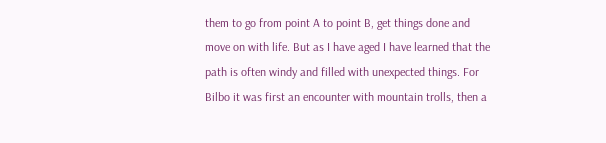them to go from point A to point B, get things done and move on with life. But as I have aged I have learned that the path is often windy and filled with unexpected things. For Bilbo it was first an encounter with mountain trolls, then a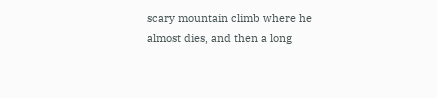scary mountain climb where he almost dies, and then a long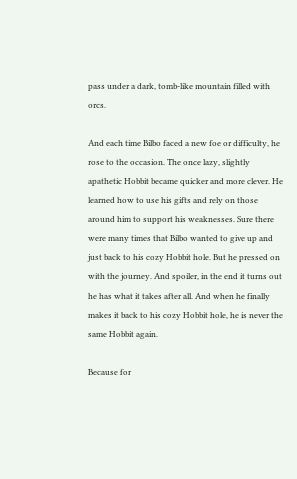pass under a dark, tomb-like mountain filled with orcs.

And each time Bilbo faced a new foe or difficulty, he rose to the occasion. The once lazy, slightly apathetic Hobbit became quicker and more clever. He learned how to use his gifts and rely on those around him to support his weaknesses. Sure there were many times that Bilbo wanted to give up and just back to his cozy Hobbit hole. But he pressed on with the journey. And spoiler, in the end it turns out he has what it takes after all. And when he finally makes it back to his cozy Hobbit hole, he is never the same Hobbit again.

Because for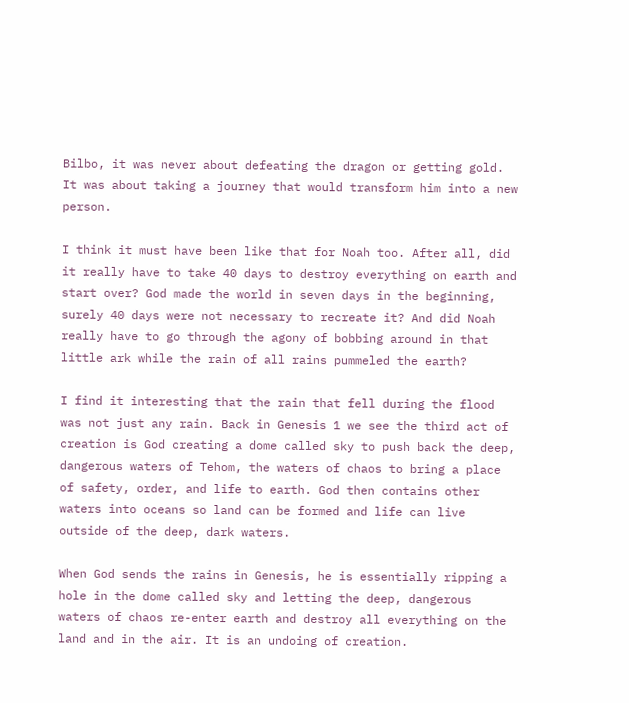Bilbo, it was never about defeating the dragon or getting gold. It was about taking a journey that would transform him into a new person.

I think it must have been like that for Noah too. After all, did it really have to take 40 days to destroy everything on earth and start over? God made the world in seven days in the beginning, surely 40 days were not necessary to recreate it? And did Noah really have to go through the agony of bobbing around in that little ark while the rain of all rains pummeled the earth?

I find it interesting that the rain that fell during the flood was not just any rain. Back in Genesis 1 we see the third act of creation is God creating a dome called sky to push back the deep, dangerous waters of Tehom, the waters of chaos to bring a place of safety, order, and life to earth. God then contains other waters into oceans so land can be formed and life can live outside of the deep, dark waters.

When God sends the rains in Genesis, he is essentially ripping a hole in the dome called sky and letting the deep, dangerous waters of chaos re-enter earth and destroy all everything on the land and in the air. It is an undoing of creation.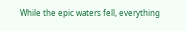While the epic waters fell, everything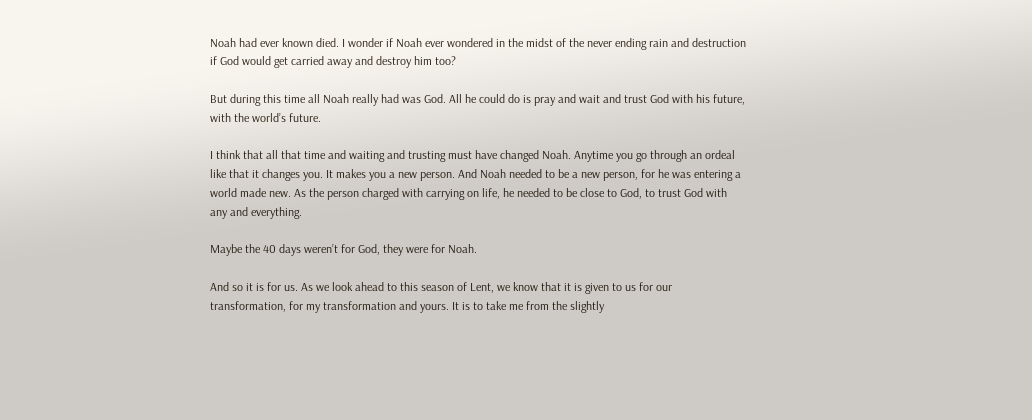Noah had ever known died. I wonder if Noah ever wondered in the midst of the never ending rain and destruction if God would get carried away and destroy him too?

But during this time all Noah really had was God. All he could do is pray and wait and trust God with his future, with the world’s future.

I think that all that time and waiting and trusting must have changed Noah. Anytime you go through an ordeal like that it changes you. It makes you a new person. And Noah needed to be a new person, for he was entering a world made new. As the person charged with carrying on life, he needed to be close to God, to trust God with any and everything.

Maybe the 40 days weren’t for God, they were for Noah.

And so it is for us. As we look ahead to this season of Lent, we know that it is given to us for our transformation, for my transformation and yours. It is to take me from the slightly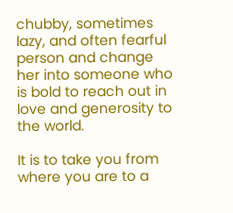chubby, sometimes lazy, and often fearful person and change her into someone who is bold to reach out in love and generosity to the world.

It is to take you from where you are to a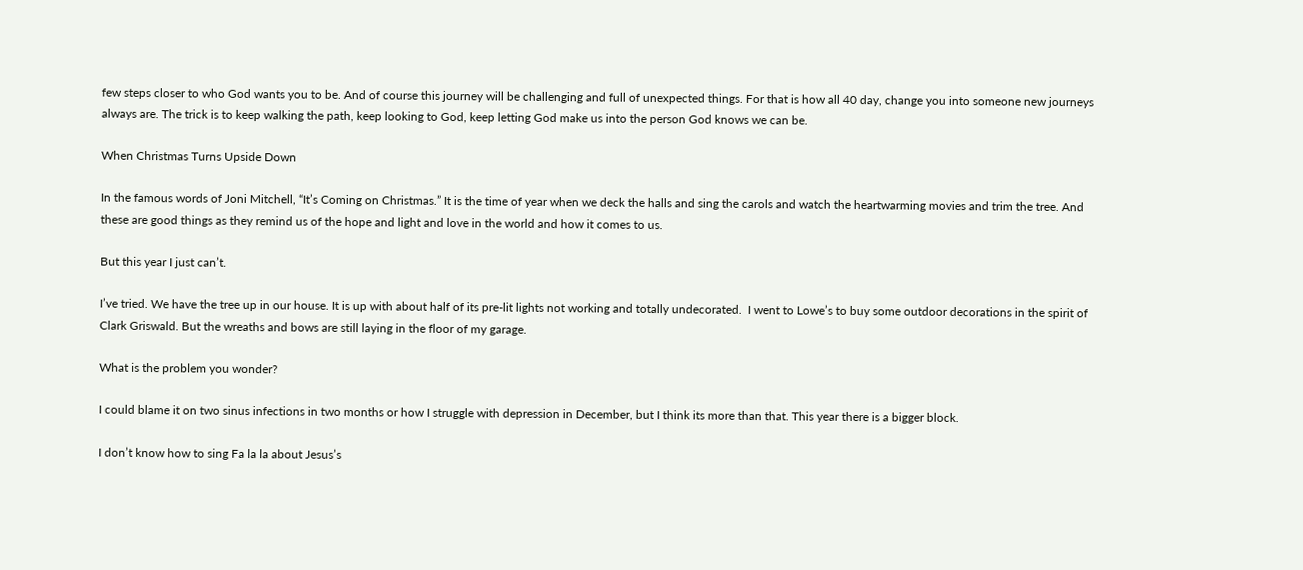few steps closer to who God wants you to be. And of course this journey will be challenging and full of unexpected things. For that is how all 40 day, change you into someone new journeys always are. The trick is to keep walking the path, keep looking to God, keep letting God make us into the person God knows we can be.

When Christmas Turns Upside Down

In the famous words of Joni Mitchell, “It’s Coming on Christmas.” It is the time of year when we deck the halls and sing the carols and watch the heartwarming movies and trim the tree. And these are good things as they remind us of the hope and light and love in the world and how it comes to us.

But this year I just can’t.

I’ve tried. We have the tree up in our house. It is up with about half of its pre-lit lights not working and totally undecorated.  I went to Lowe’s to buy some outdoor decorations in the spirit of Clark Griswald. But the wreaths and bows are still laying in the floor of my garage.

What is the problem you wonder?

I could blame it on two sinus infections in two months or how I struggle with depression in December, but I think its more than that. This year there is a bigger block.

I don’t know how to sing Fa la la about Jesus’s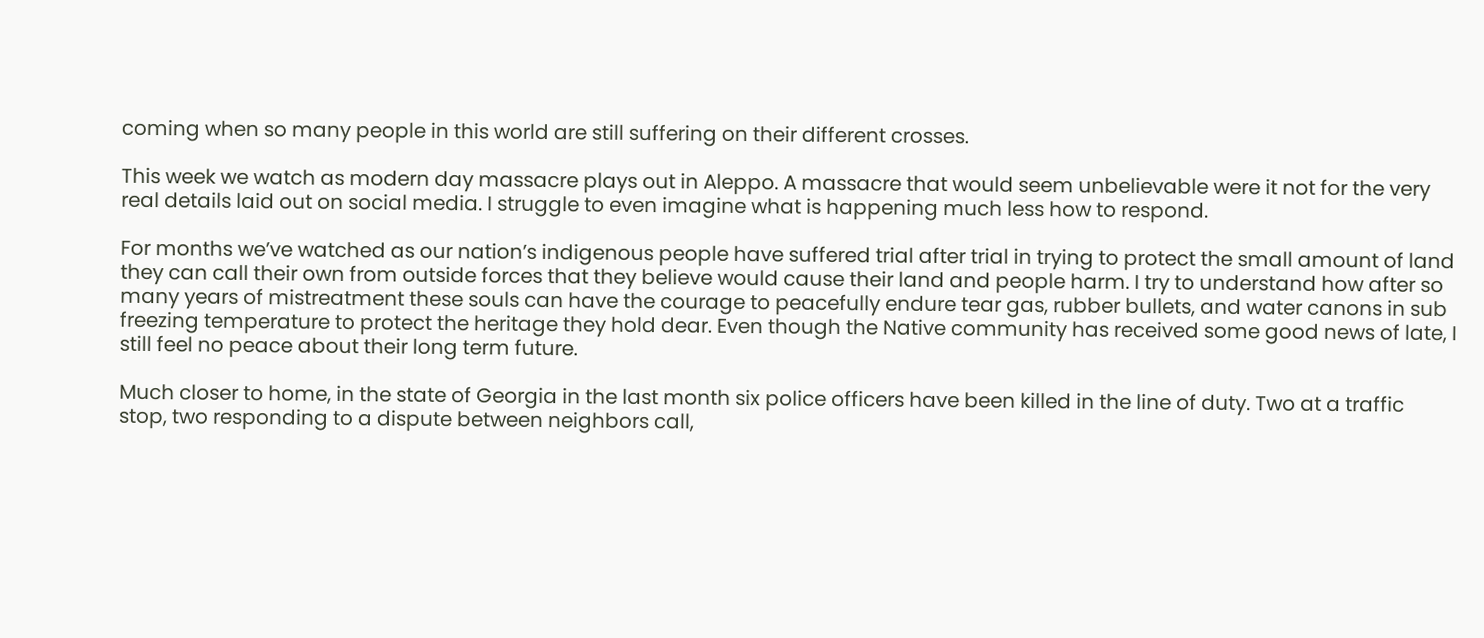coming when so many people in this world are still suffering on their different crosses.

This week we watch as modern day massacre plays out in Aleppo. A massacre that would seem unbelievable were it not for the very real details laid out on social media. I struggle to even imagine what is happening much less how to respond.

For months we’ve watched as our nation’s indigenous people have suffered trial after trial in trying to protect the small amount of land they can call their own from outside forces that they believe would cause their land and people harm. I try to understand how after so many years of mistreatment these souls can have the courage to peacefully endure tear gas, rubber bullets, and water canons in sub freezing temperature to protect the heritage they hold dear. Even though the Native community has received some good news of late, I still feel no peace about their long term future.

Much closer to home, in the state of Georgia in the last month six police officers have been killed in the line of duty. Two at a traffic stop, two responding to a dispute between neighbors call,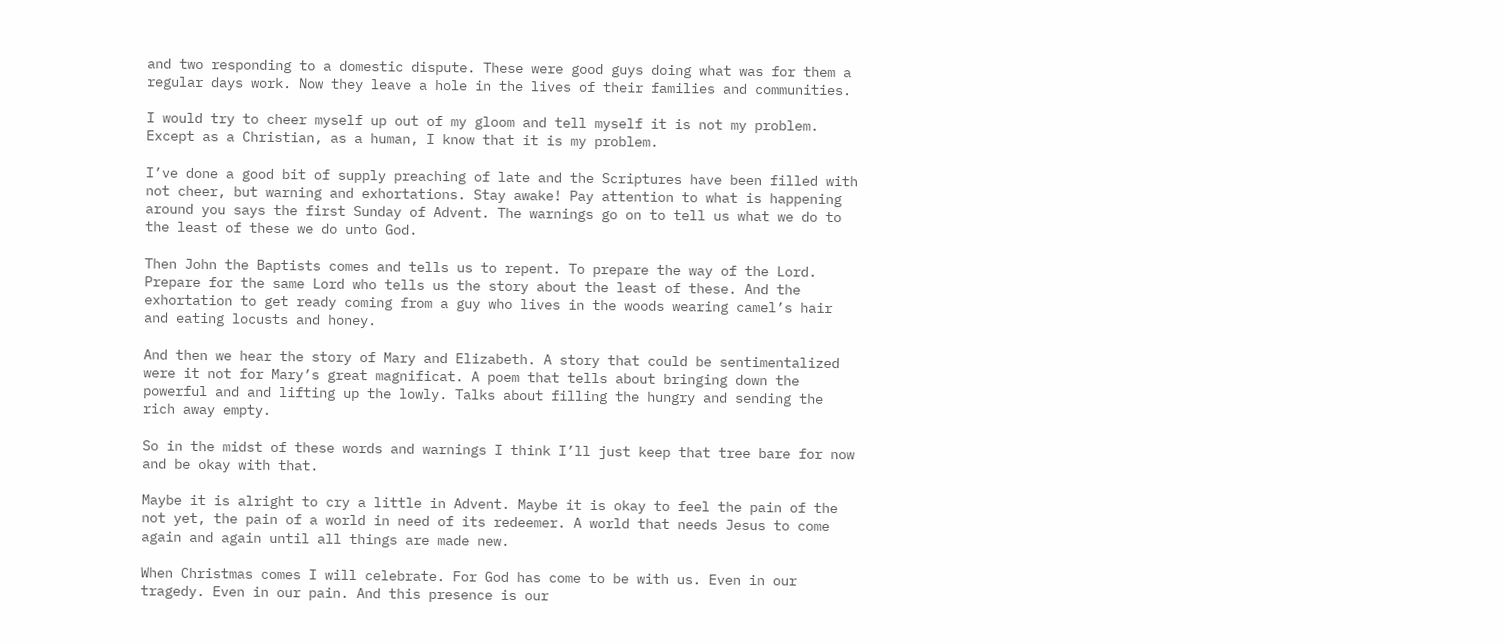and two responding to a domestic dispute. These were good guys doing what was for them a regular days work. Now they leave a hole in the lives of their families and communities.

I would try to cheer myself up out of my gloom and tell myself it is not my problem. Except as a Christian, as a human, I know that it is my problem.

I’ve done a good bit of supply preaching of late and the Scriptures have been filled with not cheer, but warning and exhortations. Stay awake! Pay attention to what is happening around you says the first Sunday of Advent. The warnings go on to tell us what we do to the least of these we do unto God.

Then John the Baptists comes and tells us to repent. To prepare the way of the Lord. Prepare for the same Lord who tells us the story about the least of these. And the exhortation to get ready coming from a guy who lives in the woods wearing camel’s hair and eating locusts and honey.

And then we hear the story of Mary and Elizabeth. A story that could be sentimentalized were it not for Mary’s great magnificat. A poem that tells about bringing down the powerful and and lifting up the lowly. Talks about filling the hungry and sending the rich away empty.

So in the midst of these words and warnings I think I’ll just keep that tree bare for now and be okay with that.

Maybe it is alright to cry a little in Advent. Maybe it is okay to feel the pain of the not yet, the pain of a world in need of its redeemer. A world that needs Jesus to come again and again until all things are made new.

When Christmas comes I will celebrate. For God has come to be with us. Even in our tragedy. Even in our pain. And this presence is our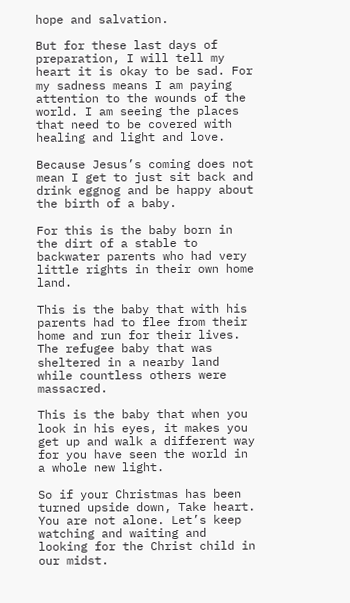hope and salvation.

But for these last days of preparation, I will tell my heart it is okay to be sad. For my sadness means I am paying attention to the wounds of the world. I am seeing the places that need to be covered with healing and light and love.

Because Jesus’s coming does not mean I get to just sit back and drink eggnog and be happy about the birth of a baby.

For this is the baby born in the dirt of a stable to backwater parents who had very little rights in their own home land.

This is the baby that with his parents had to flee from their home and run for their lives. The refugee baby that was sheltered in a nearby land while countless others were massacred.

This is the baby that when you look in his eyes, it makes you get up and walk a different way for you have seen the world in a whole new light.

So if your Christmas has been turned upside down, Take heart. You are not alone. Let’s keep watching and waiting and looking for the Christ child in our midst.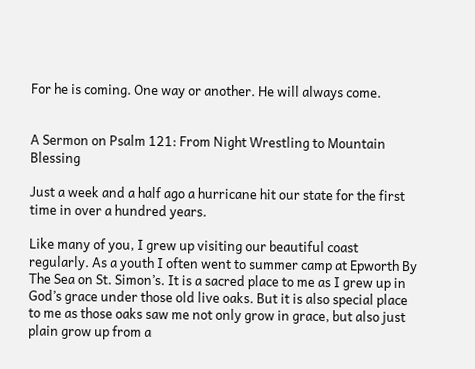For he is coming. One way or another. He will always come.


A Sermon on Psalm 121: From Night Wrestling to Mountain Blessing

Just a week and a half ago a hurricane hit our state for the first time in over a hundred years.

Like many of you, I grew up visiting our beautiful coast regularly. As a youth I often went to summer camp at Epworth By The Sea on St. Simon’s. It is a sacred place to me as I grew up in God’s grace under those old live oaks. But it is also special place to me as those oaks saw me not only grow in grace, but also just plain grow up from a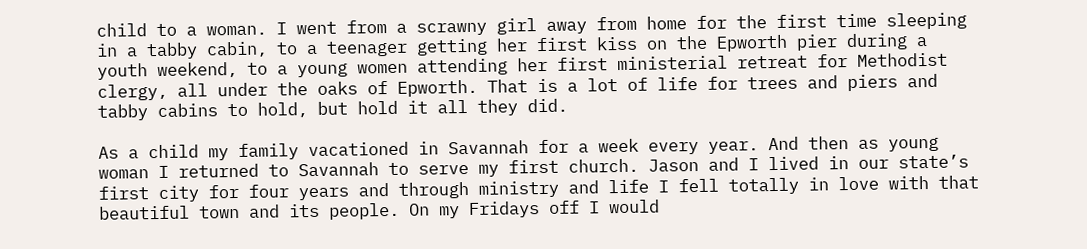child to a woman. I went from a scrawny girl away from home for the first time sleeping in a tabby cabin, to a teenager getting her first kiss on the Epworth pier during a youth weekend, to a young women attending her first ministerial retreat for Methodist clergy, all under the oaks of Epworth. That is a lot of life for trees and piers and tabby cabins to hold, but hold it all they did.

As a child my family vacationed in Savannah for a week every year. And then as young woman I returned to Savannah to serve my first church. Jason and I lived in our state’s first city for four years and through ministry and life I fell totally in love with that beautiful town and its people. On my Fridays off I would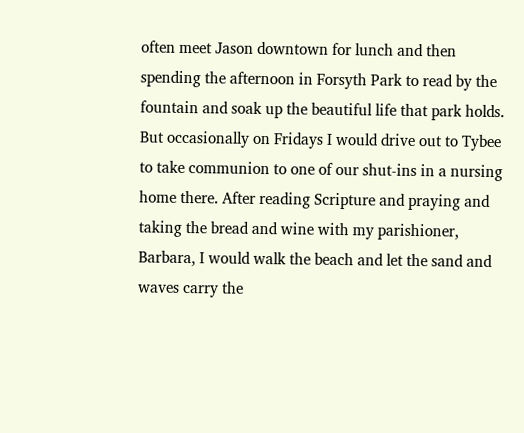often meet Jason downtown for lunch and then spending the afternoon in Forsyth Park to read by the fountain and soak up the beautiful life that park holds. But occasionally on Fridays I would drive out to Tybee to take communion to one of our shut-ins in a nursing home there. After reading Scripture and praying and taking the bread and wine with my parishioner, Barbara, I would walk the beach and let the sand and waves carry the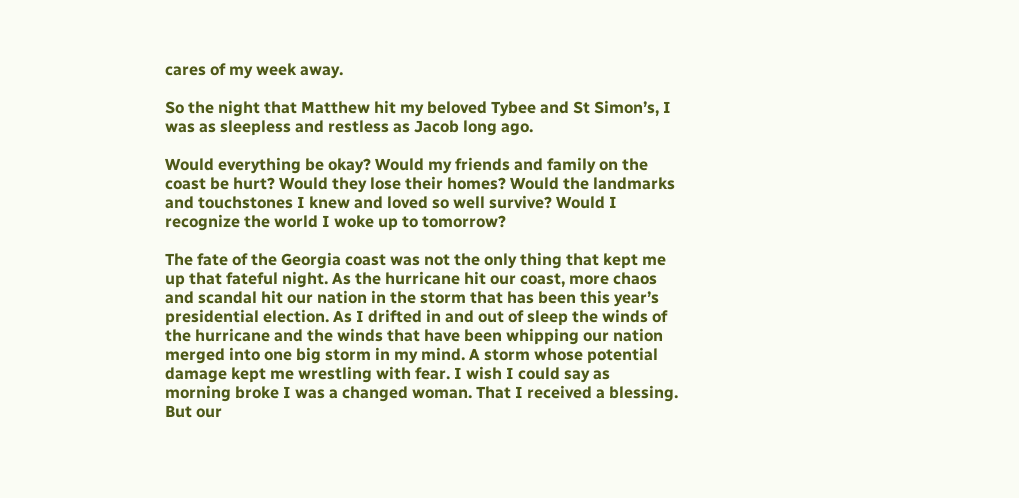cares of my week away.

So the night that Matthew hit my beloved Tybee and St Simon’s, I was as sleepless and restless as Jacob long ago.

Would everything be okay? Would my friends and family on the coast be hurt? Would they lose their homes? Would the landmarks and touchstones I knew and loved so well survive? Would I recognize the world I woke up to tomorrow?

The fate of the Georgia coast was not the only thing that kept me up that fateful night. As the hurricane hit our coast, more chaos and scandal hit our nation in the storm that has been this year’s presidential election. As I drifted in and out of sleep the winds of the hurricane and the winds that have been whipping our nation merged into one big storm in my mind. A storm whose potential damage kept me wrestling with fear. I wish I could say as morning broke I was a changed woman. That I received a blessing. But our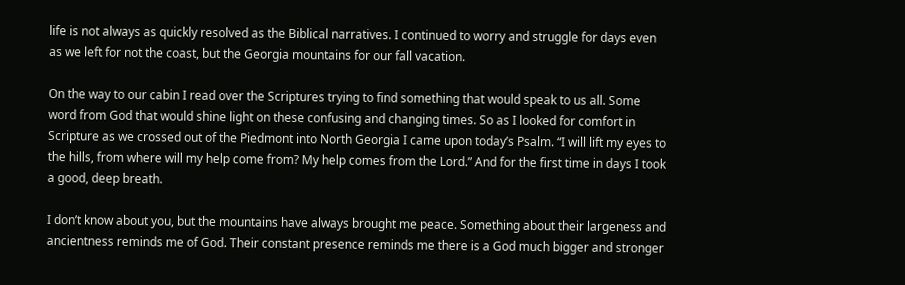life is not always as quickly resolved as the Biblical narratives. I continued to worry and struggle for days even as we left for not the coast, but the Georgia mountains for our fall vacation.

On the way to our cabin I read over the Scriptures trying to find something that would speak to us all. Some word from God that would shine light on these confusing and changing times. So as I looked for comfort in Scripture as we crossed out of the Piedmont into North Georgia I came upon today’s Psalm. “I will lift my eyes to the hills, from where will my help come from? My help comes from the Lord.” And for the first time in days I took a good, deep breath.

I don’t know about you, but the mountains have always brought me peace. Something about their largeness and ancientness reminds me of God. Their constant presence reminds me there is a God much bigger and stronger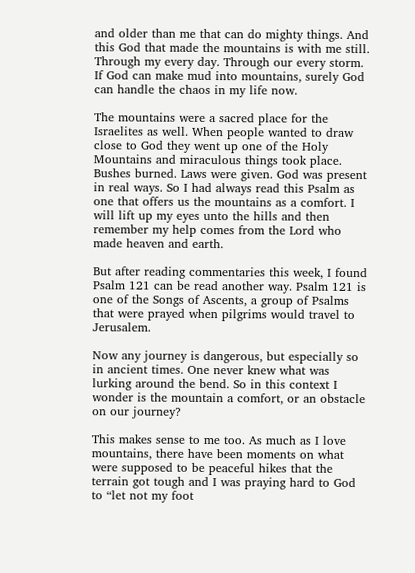and older than me that can do mighty things. And this God that made the mountains is with me still. Through my every day. Through our every storm. If God can make mud into mountains, surely God can handle the chaos in my life now.

The mountains were a sacred place for the Israelites as well. When people wanted to draw close to God they went up one of the Holy Mountains and miraculous things took place. Bushes burned. Laws were given. God was present in real ways. So I had always read this Psalm as one that offers us the mountains as a comfort. I will lift up my eyes unto the hills and then remember my help comes from the Lord who made heaven and earth.

But after reading commentaries this week, I found Psalm 121 can be read another way. Psalm 121 is one of the Songs of Ascents, a group of Psalms that were prayed when pilgrims would travel to Jerusalem.

Now any journey is dangerous, but especially so in ancient times. One never knew what was lurking around the bend. So in this context I wonder is the mountain a comfort, or an obstacle on our journey?

This makes sense to me too. As much as I love mountains, there have been moments on what were supposed to be peaceful hikes that the terrain got tough and I was praying hard to God to “let not my foot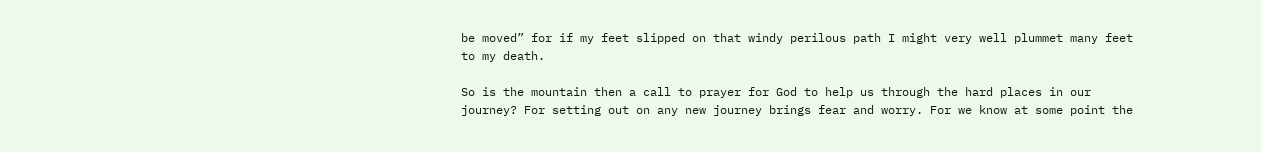be moved” for if my feet slipped on that windy perilous path I might very well plummet many feet to my death.

So is the mountain then a call to prayer for God to help us through the hard places in our journey? For setting out on any new journey brings fear and worry. For we know at some point the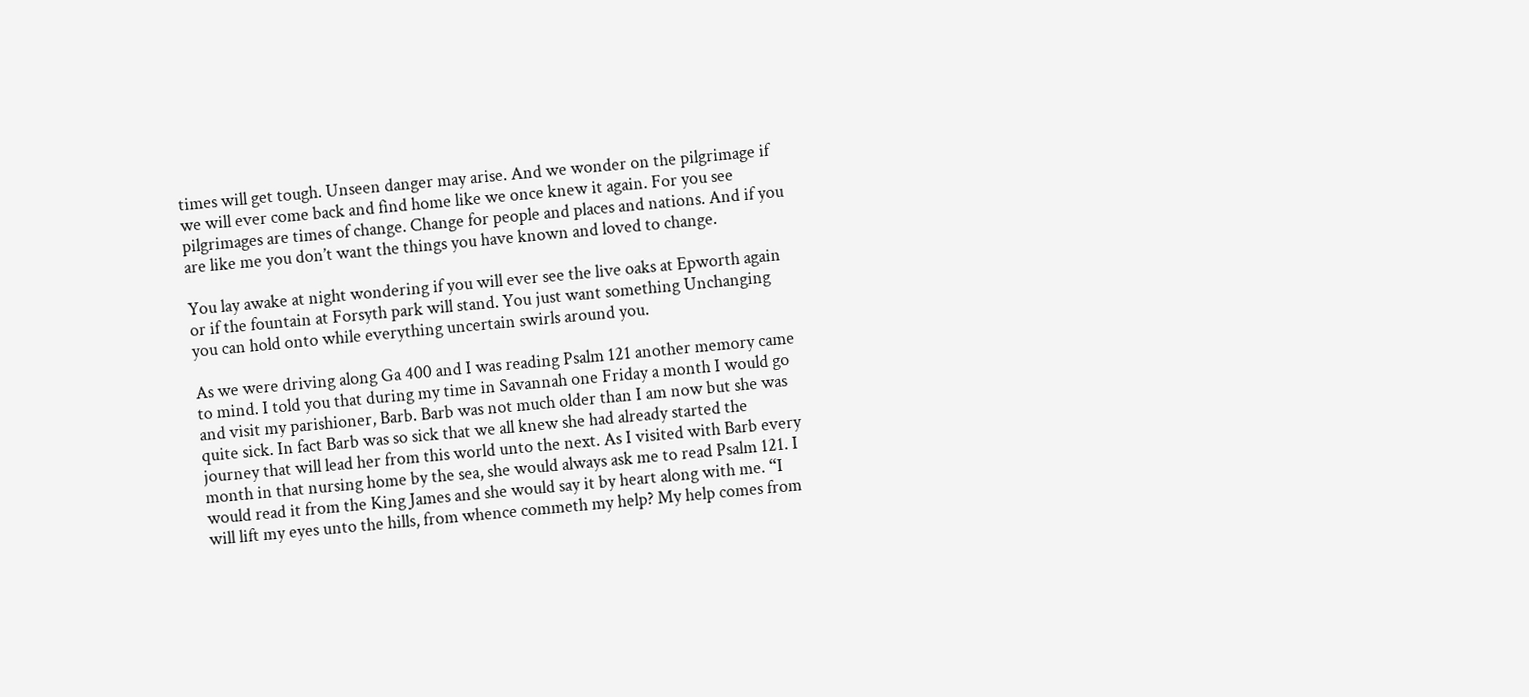times will get tough. Unseen danger may arise. And we wonder on the pilgrimage if we will ever come back and find home like we once knew it again. For you see pilgrimages are times of change. Change for people and places and nations. And if you are like me you don’t want the things you have known and loved to change.

You lay awake at night wondering if you will ever see the live oaks at Epworth again or if the fountain at Forsyth park will stand. You just want something Unchanging you can hold onto while everything uncertain swirls around you.

As we were driving along Ga 400 and I was reading Psalm 121 another memory came to mind. I told you that during my time in Savannah one Friday a month I would go and visit my parishioner, Barb. Barb was not much older than I am now but she was quite sick. In fact Barb was so sick that we all knew she had already started the journey that will lead her from this world unto the next. As I visited with Barb every month in that nursing home by the sea, she would always ask me to read Psalm 121. I would read it from the King James and she would say it by heart along with me. “I will lift my eyes unto the hills, from whence commeth my help? My help comes from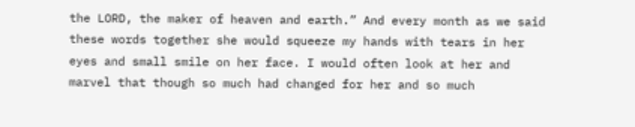the LORD, the maker of heaven and earth.” And every month as we said these words together she would squeeze my hands with tears in her eyes and small smile on her face. I would often look at her and marvel that though so much had changed for her and so much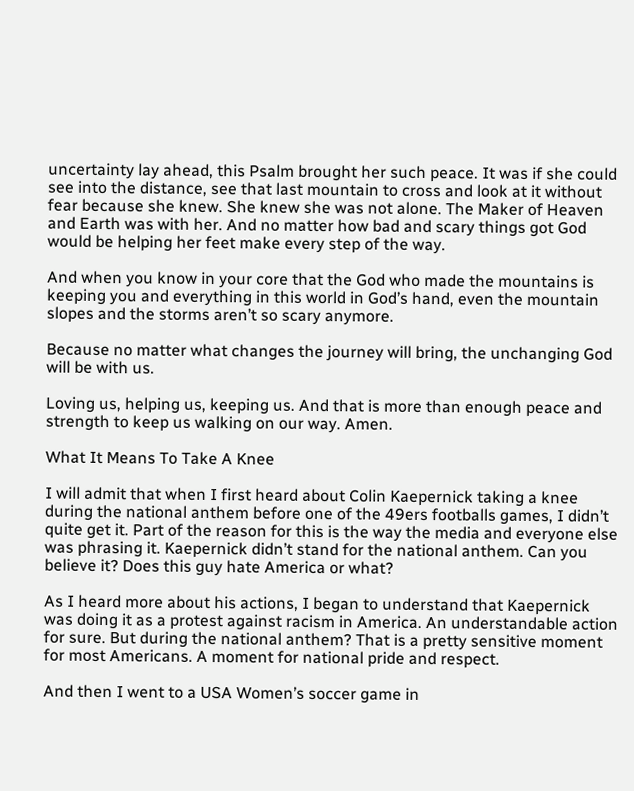uncertainty lay ahead, this Psalm brought her such peace. It was if she could see into the distance, see that last mountain to cross and look at it without fear because she knew. She knew she was not alone. The Maker of Heaven and Earth was with her. And no matter how bad and scary things got God would be helping her feet make every step of the way.

And when you know in your core that the God who made the mountains is keeping you and everything in this world in God’s hand, even the mountain slopes and the storms aren’t so scary anymore.

Because no matter what changes the journey will bring, the unchanging God will be with us.

Loving us, helping us, keeping us. And that is more than enough peace and strength to keep us walking on our way. Amen.

What It Means To Take A Knee

I will admit that when I first heard about Colin Kaepernick taking a knee during the national anthem before one of the 49ers footballs games, I didn’t quite get it. Part of the reason for this is the way the media and everyone else was phrasing it. Kaepernick didn’t stand for the national anthem. Can you believe it? Does this guy hate America or what?

As I heard more about his actions, I began to understand that Kaepernick was doing it as a protest against racism in America. An understandable action for sure. But during the national anthem? That is a pretty sensitive moment for most Americans. A moment for national pride and respect.

And then I went to a USA Women’s soccer game in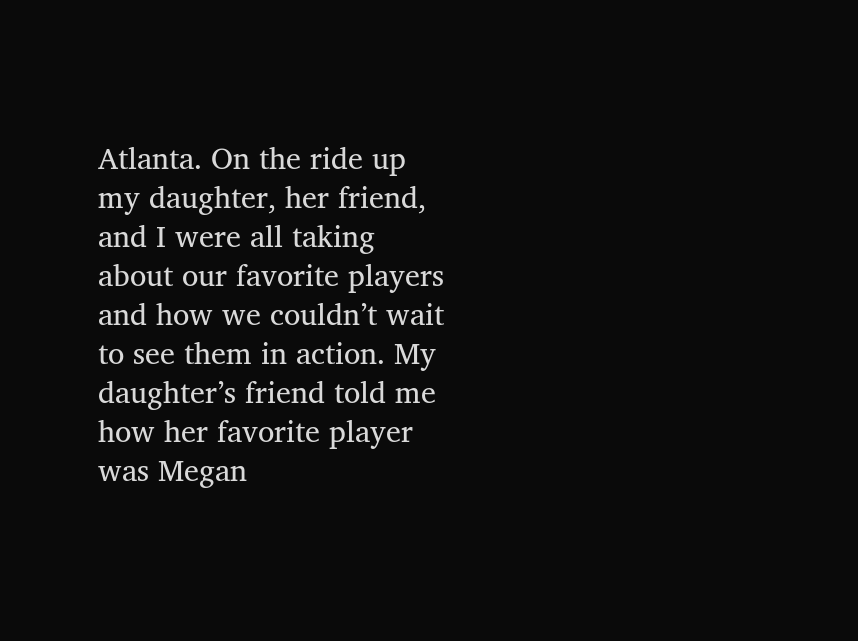Atlanta. On the ride up my daughter, her friend, and I were all taking about our favorite players and how we couldn’t wait to see them in action. My daughter’s friend told me how her favorite player was Megan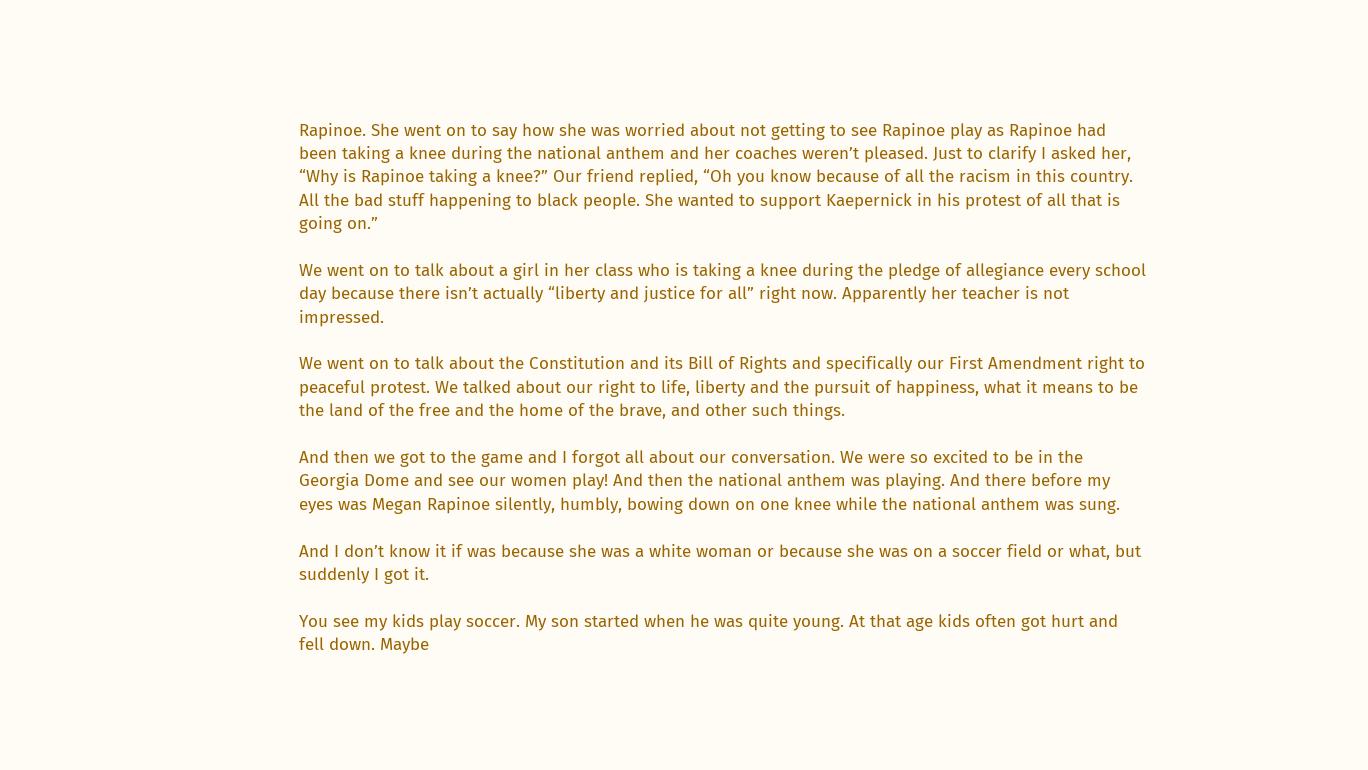Rapinoe. She went on to say how she was worried about not getting to see Rapinoe play as Rapinoe had been taking a knee during the national anthem and her coaches weren’t pleased. Just to clarify I asked her, “Why is Rapinoe taking a knee?” Our friend replied, “Oh you know because of all the racism in this country. All the bad stuff happening to black people. She wanted to support Kaepernick in his protest of all that is going on.”

We went on to talk about a girl in her class who is taking a knee during the pledge of allegiance every school day because there isn’t actually “liberty and justice for all” right now. Apparently her teacher is not impressed.

We went on to talk about the Constitution and its Bill of Rights and specifically our First Amendment right to peaceful protest. We talked about our right to life, liberty and the pursuit of happiness, what it means to be the land of the free and the home of the brave, and other such things.

And then we got to the game and I forgot all about our conversation. We were so excited to be in the Georgia Dome and see our women play! And then the national anthem was playing. And there before my eyes was Megan Rapinoe silently, humbly, bowing down on one knee while the national anthem was sung.

And I don’t know it if was because she was a white woman or because she was on a soccer field or what, but suddenly I got it.

You see my kids play soccer. My son started when he was quite young. At that age kids often got hurt and fell down. Maybe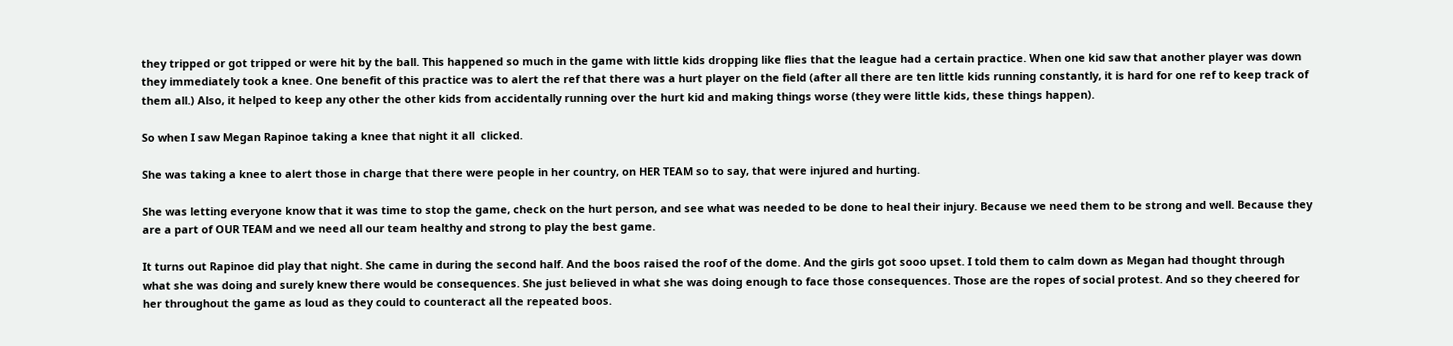they tripped or got tripped or were hit by the ball. This happened so much in the game with little kids dropping like flies that the league had a certain practice. When one kid saw that another player was down they immediately took a knee. One benefit of this practice was to alert the ref that there was a hurt player on the field (after all there are ten little kids running constantly, it is hard for one ref to keep track of them all.) Also, it helped to keep any other the other kids from accidentally running over the hurt kid and making things worse (they were little kids, these things happen).

So when I saw Megan Rapinoe taking a knee that night it all  clicked.

She was taking a knee to alert those in charge that there were people in her country, on HER TEAM so to say, that were injured and hurting.

She was letting everyone know that it was time to stop the game, check on the hurt person, and see what was needed to be done to heal their injury. Because we need them to be strong and well. Because they are a part of OUR TEAM and we need all our team healthy and strong to play the best game.

It turns out Rapinoe did play that night. She came in during the second half. And the boos raised the roof of the dome. And the girls got sooo upset. I told them to calm down as Megan had thought through what she was doing and surely knew there would be consequences. She just believed in what she was doing enough to face those consequences. Those are the ropes of social protest. And so they cheered for her throughout the game as loud as they could to counteract all the repeated boos.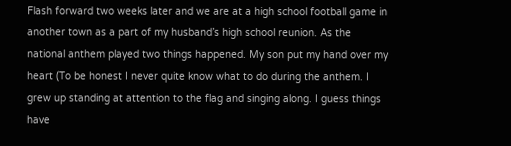Flash forward two weeks later and we are at a high school football game in another town as a part of my husband’s high school reunion. As the national anthem played two things happened. My son put my hand over my heart (To be honest I never quite know what to do during the anthem. I grew up standing at attention to the flag and singing along. I guess things have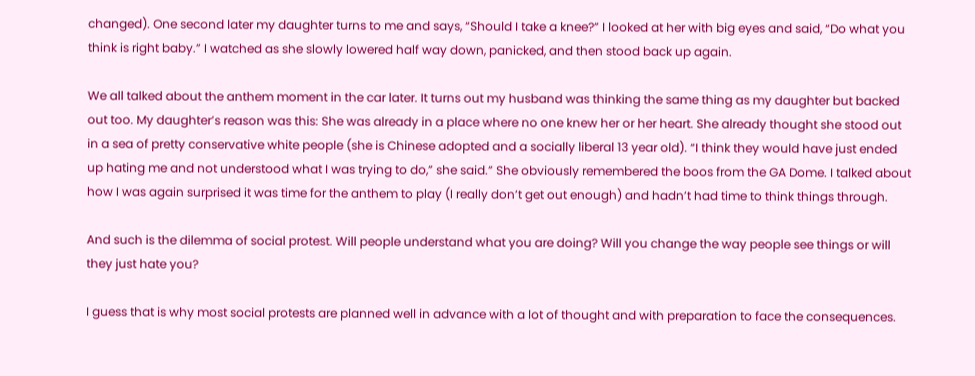changed). One second later my daughter turns to me and says, “Should I take a knee?” I looked at her with big eyes and said, “Do what you think is right baby.” I watched as she slowly lowered half way down, panicked, and then stood back up again.

We all talked about the anthem moment in the car later. It turns out my husband was thinking the same thing as my daughter but backed out too. My daughter’s reason was this: She was already in a place where no one knew her or her heart. She already thought she stood out in a sea of pretty conservative white people (she is Chinese adopted and a socially liberal 13 year old). “I think they would have just ended up hating me and not understood what I was trying to do,” she said.” She obviously remembered the boos from the GA Dome. I talked about how I was again surprised it was time for the anthem to play (I really don’t get out enough) and hadn’t had time to think things through.

And such is the dilemma of social protest. Will people understand what you are doing? Will you change the way people see things or will they just hate you?

I guess that is why most social protests are planned well in advance with a lot of thought and with preparation to face the consequences.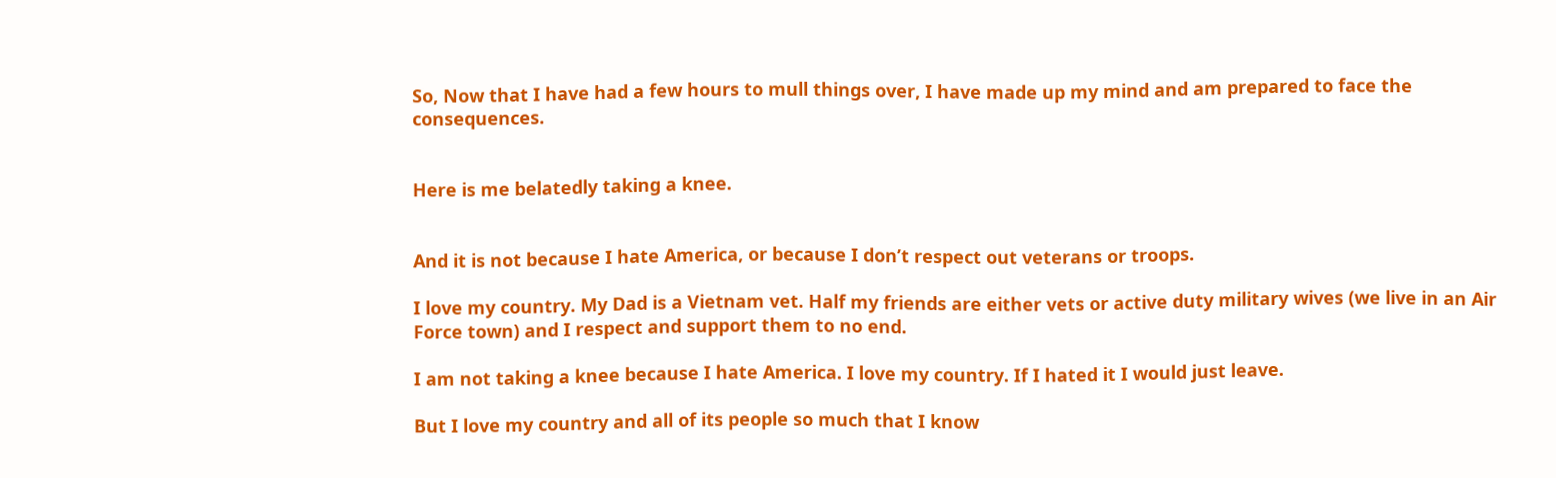So, Now that I have had a few hours to mull things over, I have made up my mind and am prepared to face the consequences.


Here is me belatedly taking a knee.


And it is not because I hate America, or because I don’t respect out veterans or troops.

I love my country. My Dad is a Vietnam vet. Half my friends are either vets or active duty military wives (we live in an Air Force town) and I respect and support them to no end.

I am not taking a knee because I hate America. I love my country. If I hated it I would just leave.

But I love my country and all of its people so much that I know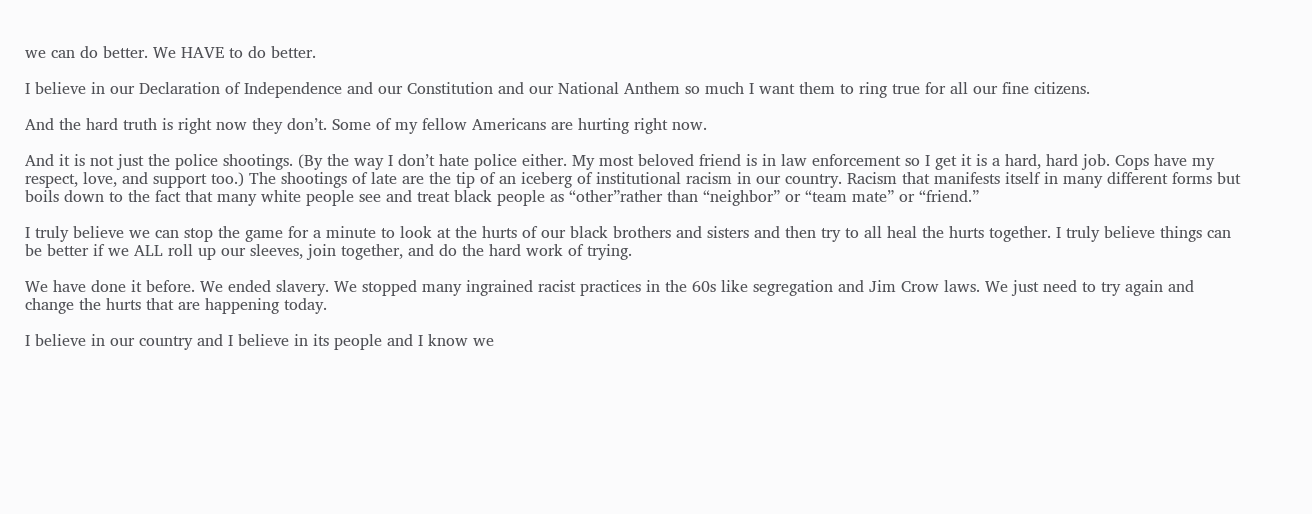we can do better. We HAVE to do better.

I believe in our Declaration of Independence and our Constitution and our National Anthem so much I want them to ring true for all our fine citizens.

And the hard truth is right now they don’t. Some of my fellow Americans are hurting right now.

And it is not just the police shootings. (By the way I don’t hate police either. My most beloved friend is in law enforcement so I get it is a hard, hard job. Cops have my respect, love, and support too.) The shootings of late are the tip of an iceberg of institutional racism in our country. Racism that manifests itself in many different forms but boils down to the fact that many white people see and treat black people as “other”rather than “neighbor” or “team mate” or “friend.”

I truly believe we can stop the game for a minute to look at the hurts of our black brothers and sisters and then try to all heal the hurts together. I truly believe things can be better if we ALL roll up our sleeves, join together, and do the hard work of trying.

We have done it before. We ended slavery. We stopped many ingrained racist practices in the 60s like segregation and Jim Crow laws. We just need to try again and change the hurts that are happening today.

I believe in our country and I believe in its people and I know we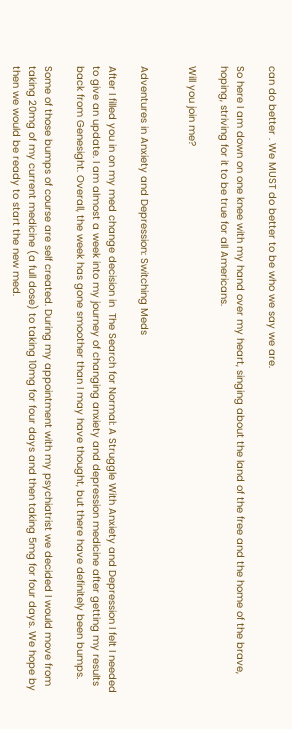can do better . We MUST do better to be who we say we are.

So here I am down on one knee with my hand over my heart, singing about the land of the free and the home of the brave, hoping, striving for it to be true for all Americans.

Will you join me?


Adventures in Anxiety and Depression: Switching Meds

After I filled you in on my med change decision in  The Search for Normal: A Struggle With Anxiety and Depression I felt I needed to give an update. I am almost a week into my journey of changing anxiety and depression medicine after getting my results back from Genesight. Overall, the week has gone smoother than I may have thought, but there have definitely been bumps.

Some of those bumps of course are self created. During my appointment with my psychiatrist we decided I would move from taking 20mg of my current medicine (a full dose) to taking 10mg for four days and then taking 5mg for four days. We hope by then we would be ready to start the new med.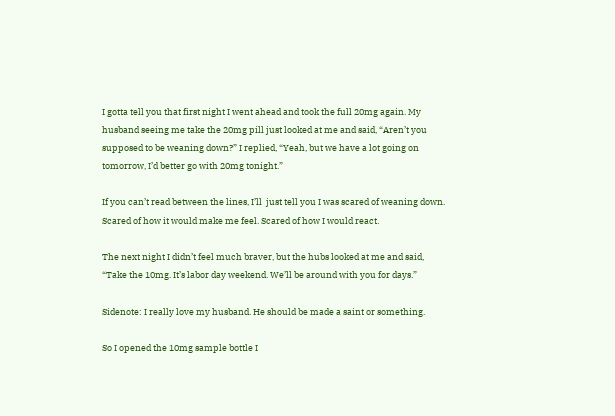I gotta tell you that first night I went ahead and took the full 20mg again. My husband seeing me take the 20mg pill just looked at me and said, “Aren’t you supposed to be weaning down?” I replied, “Yeah, but we have a lot going on tomorrow, I’d better go with 20mg tonight.”

If you can’t read between the lines, I’ll  just tell you I was scared of weaning down. Scared of how it would make me feel. Scared of how I would react.

The next night I didn’t feel much braver, but the hubs looked at me and said, “Take the 10mg. It’s labor day weekend. We’ll be around with you for days.”

Sidenote: I really love my husband. He should be made a saint or something.

So I opened the 10mg sample bottle I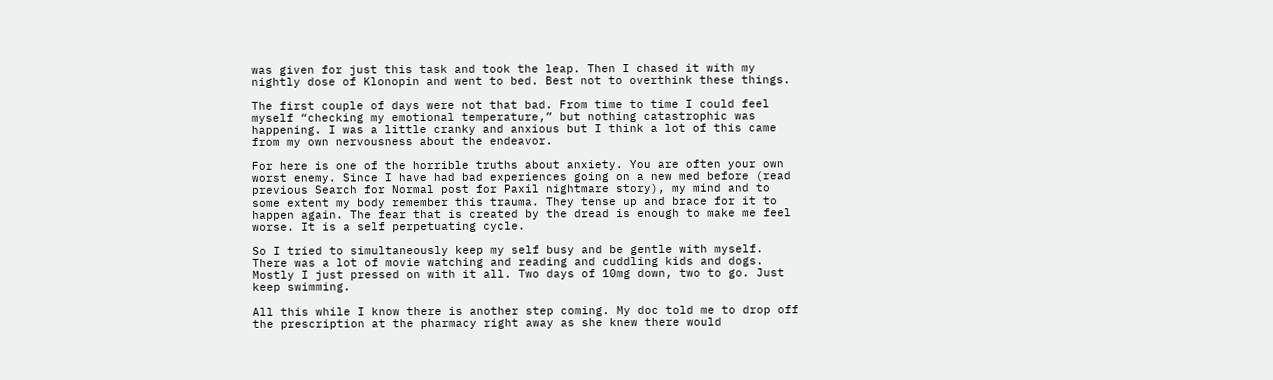was given for just this task and took the leap. Then I chased it with my nightly dose of Klonopin and went to bed. Best not to overthink these things.

The first couple of days were not that bad. From time to time I could feel myself “checking my emotional temperature,” but nothing catastrophic was happening. I was a little cranky and anxious but I think a lot of this came from my own nervousness about the endeavor.

For here is one of the horrible truths about anxiety. You are often your own worst enemy. Since I have had bad experiences going on a new med before (read previous Search for Normal post for Paxil nightmare story), my mind and to some extent my body remember this trauma. They tense up and brace for it to happen again. The fear that is created by the dread is enough to make me feel worse. It is a self perpetuating cycle.

So I tried to simultaneously keep my self busy and be gentle with myself. There was a lot of movie watching and reading and cuddling kids and dogs. Mostly I just pressed on with it all. Two days of 10mg down, two to go. Just keep swimming.

All this while I know there is another step coming. My doc told me to drop off the prescription at the pharmacy right away as she knew there would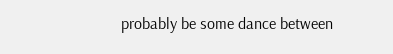probably be some dance between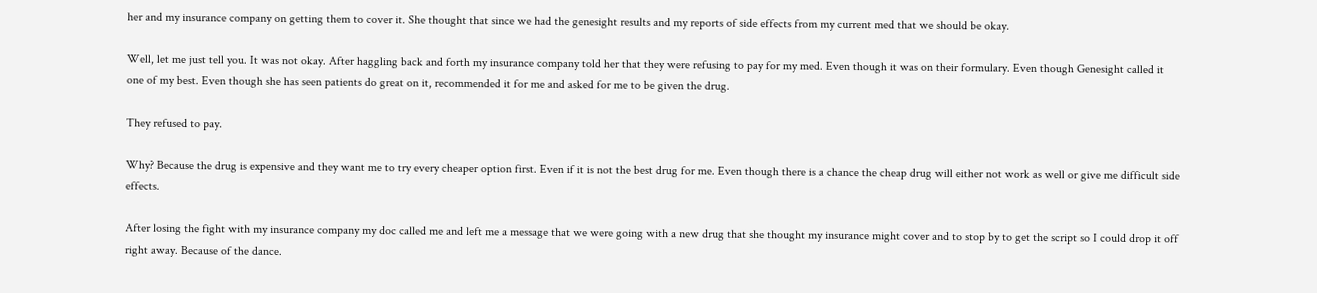her and my insurance company on getting them to cover it. She thought that since we had the genesight results and my reports of side effects from my current med that we should be okay.

Well, let me just tell you. It was not okay. After haggling back and forth my insurance company told her that they were refusing to pay for my med. Even though it was on their formulary. Even though Genesight called it one of my best. Even though she has seen patients do great on it, recommended it for me and asked for me to be given the drug.

They refused to pay.

Why? Because the drug is expensive and they want me to try every cheaper option first. Even if it is not the best drug for me. Even though there is a chance the cheap drug will either not work as well or give me difficult side effects.

After losing the fight with my insurance company my doc called me and left me a message that we were going with a new drug that she thought my insurance might cover and to stop by to get the script so I could drop it off right away. Because of the dance.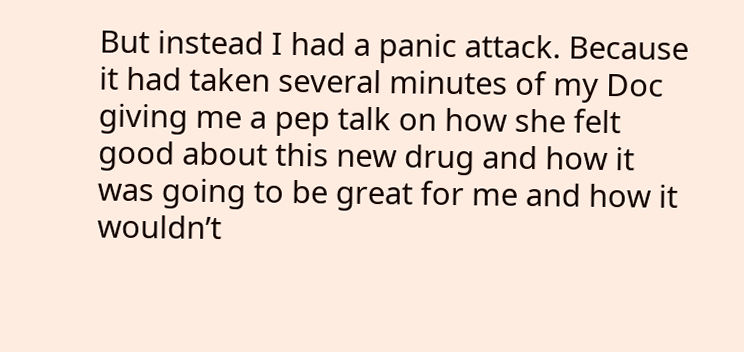But instead I had a panic attack. Because it had taken several minutes of my Doc giving me a pep talk on how she felt good about this new drug and how it was going to be great for me and how it wouldn’t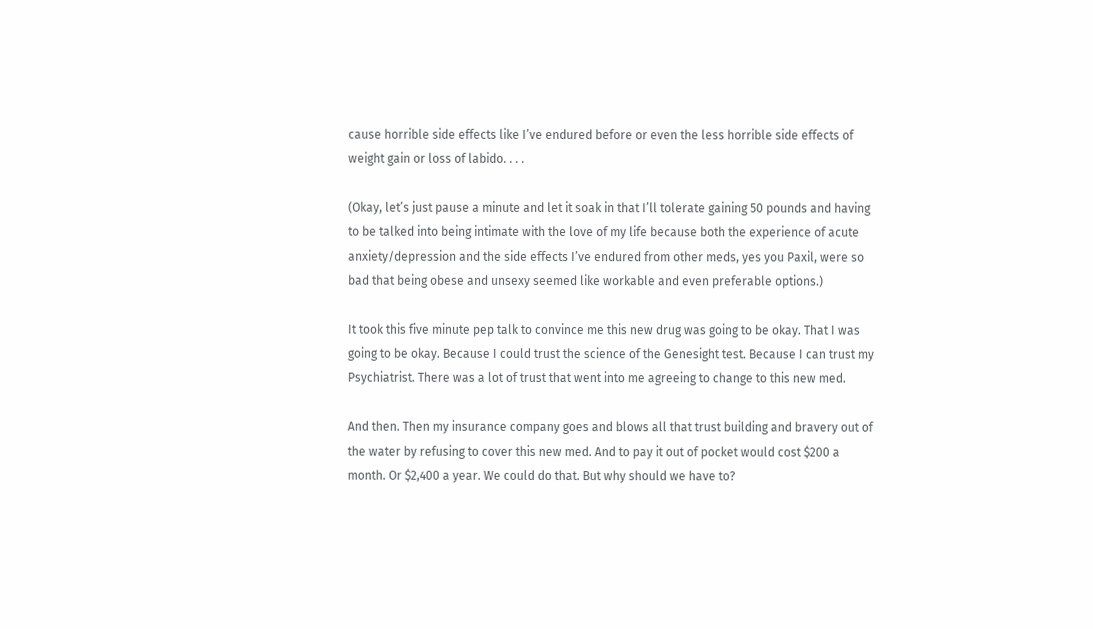cause horrible side effects like I’ve endured before or even the less horrible side effects of weight gain or loss of labido. . . .

(Okay, let’s just pause a minute and let it soak in that I’ll tolerate gaining 50 pounds and having to be talked into being intimate with the love of my life because both the experience of acute anxiety/depression and the side effects I’ve endured from other meds, yes you Paxil, were so bad that being obese and unsexy seemed like workable and even preferable options.)

It took this five minute pep talk to convince me this new drug was going to be okay. That I was going to be okay. Because I could trust the science of the Genesight test. Because I can trust my Psychiatrist. There was a lot of trust that went into me agreeing to change to this new med.

And then. Then my insurance company goes and blows all that trust building and bravery out of the water by refusing to cover this new med. And to pay it out of pocket would cost $200 a month. Or $2,400 a year. We could do that. But why should we have to?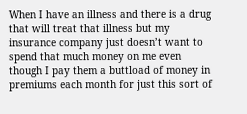When I have an illness and there is a drug that will treat that illness but my insurance company just doesn’t want to spend that much money on me even though I pay them a buttload of money in premiums each month for just this sort of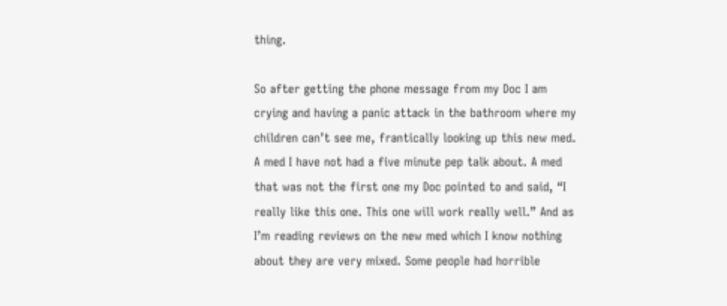thing.

So after getting the phone message from my Doc I am crying and having a panic attack in the bathroom where my children can’t see me, frantically looking up this new med. A med I have not had a five minute pep talk about. A med that was not the first one my Doc pointed to and said, “I really like this one. This one will work really well.” And as I’m reading reviews on the new med which I know nothing about they are very mixed. Some people had horrible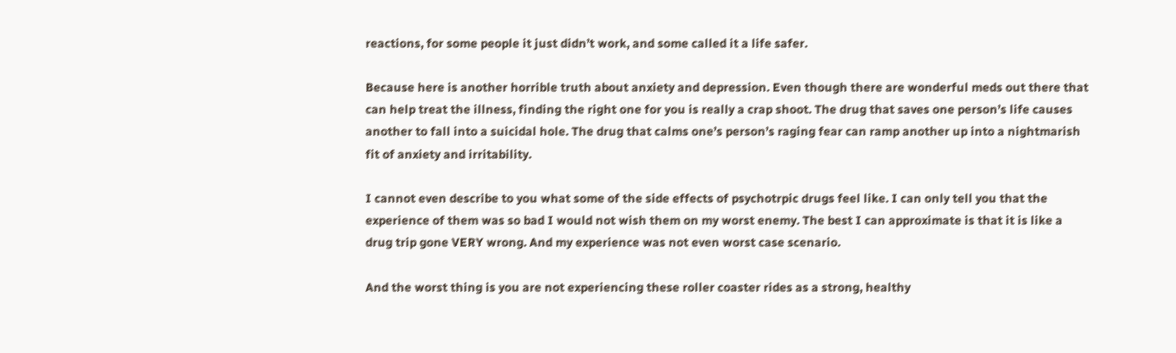reactions, for some people it just didn’t work, and some called it a life safer.

Because here is another horrible truth about anxiety and depression. Even though there are wonderful meds out there that can help treat the illness, finding the right one for you is really a crap shoot. The drug that saves one person’s life causes another to fall into a suicidal hole. The drug that calms one’s person’s raging fear can ramp another up into a nightmarish fit of anxiety and irritability.

I cannot even describe to you what some of the side effects of psychotrpic drugs feel like. I can only tell you that the experience of them was so bad I would not wish them on my worst enemy. The best I can approximate is that it is like a drug trip gone VERY wrong. And my experience was not even worst case scenario.

And the worst thing is you are not experiencing these roller coaster rides as a strong, healthy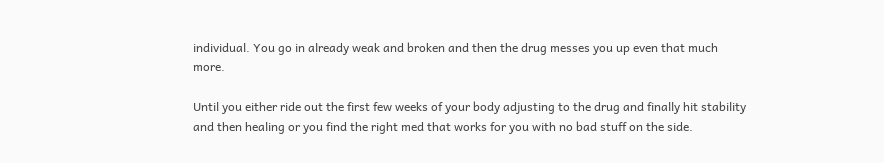individual. You go in already weak and broken and then the drug messes you up even that much more.

Until you either ride out the first few weeks of your body adjusting to the drug and finally hit stability and then healing or you find the right med that works for you with no bad stuff on the side.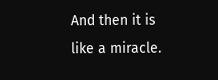And then it is like a miracle.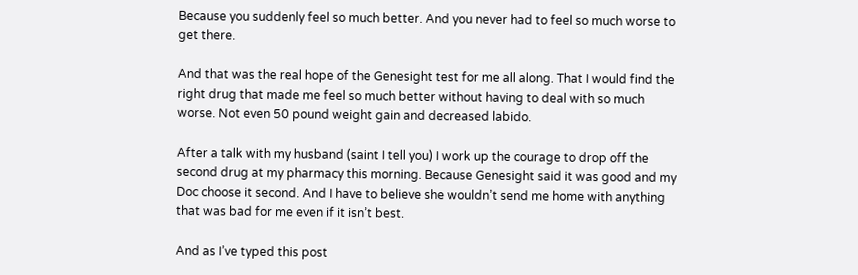Because you suddenly feel so much better. And you never had to feel so much worse to get there.

And that was the real hope of the Genesight test for me all along. That I would find the right drug that made me feel so much better without having to deal with so much worse. Not even 50 pound weight gain and decreased labido.

After a talk with my husband (saint I tell you) I work up the courage to drop off the second drug at my pharmacy this morning. Because Genesight said it was good and my Doc choose it second. And I have to believe she wouldn’t send me home with anything that was bad for me even if it isn’t best.

And as I’ve typed this post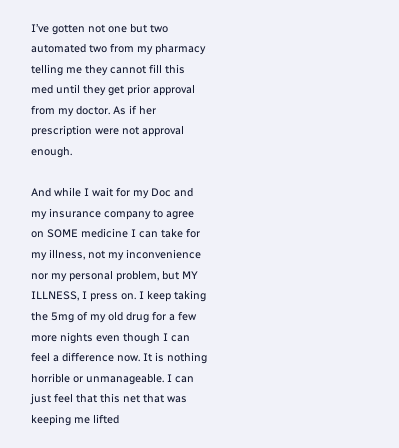I’ve gotten not one but two automated two from my pharmacy telling me they cannot fill this med until they get prior approval from my doctor. As if her prescription were not approval enough.

And while I wait for my Doc and my insurance company to agree on SOME medicine I can take for my illness, not my inconvenience nor my personal problem, but MY ILLNESS, I press on. I keep taking the 5mg of my old drug for a few more nights even though I can feel a difference now. It is nothing horrible or unmanageable. I can just feel that this net that was keeping me lifted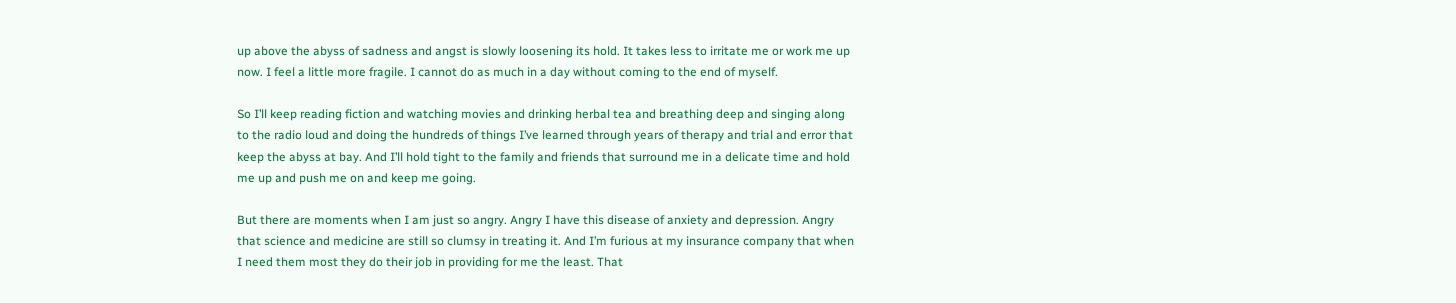up above the abyss of sadness and angst is slowly loosening its hold. It takes less to irritate me or work me up now. I feel a little more fragile. I cannot do as much in a day without coming to the end of myself.

So I’ll keep reading fiction and watching movies and drinking herbal tea and breathing deep and singing along to the radio loud and doing the hundreds of things I’ve learned through years of therapy and trial and error that keep the abyss at bay. And I’ll hold tight to the family and friends that surround me in a delicate time and hold me up and push me on and keep me going.

But there are moments when I am just so angry. Angry I have this disease of anxiety and depression. Angry that science and medicine are still so clumsy in treating it. And I’m furious at my insurance company that when I need them most they do their job in providing for me the least. That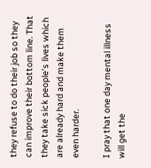they refuse to do their job so they can improve their bottom line. That they take sick people’s lives which are already hard and make them even harder.

I pray that one day mental illness will get the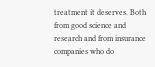treatment it deserves. Both from good science and research and from insurance companies who do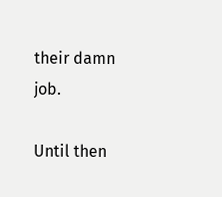their damn job.

Until then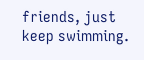friends, just keep swimming.